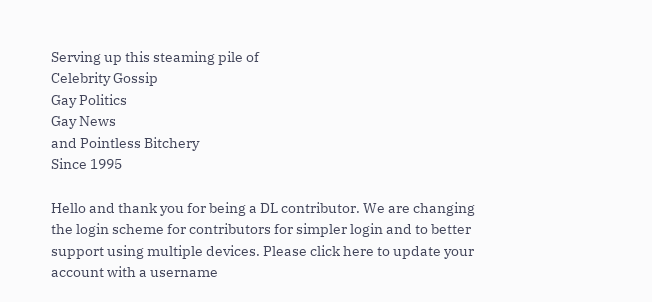Serving up this steaming pile of
Celebrity Gossip
Gay Politics
Gay News
and Pointless Bitchery
Since 1995

Hello and thank you for being a DL contributor. We are changing the login scheme for contributors for simpler login and to better support using multiple devices. Please click here to update your account with a username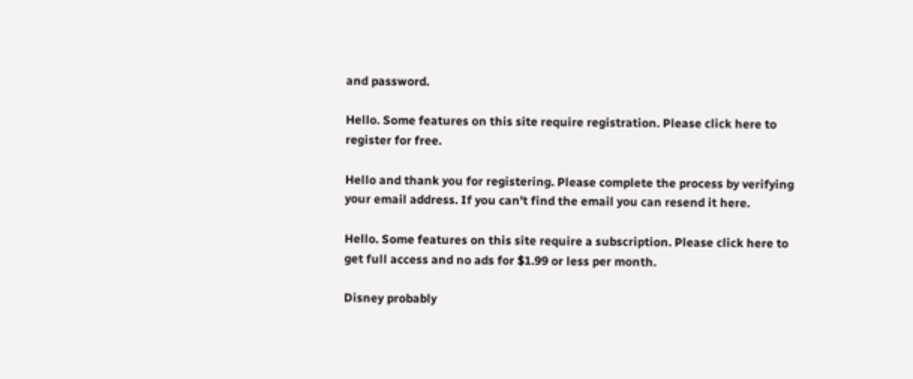and password.

Hello. Some features on this site require registration. Please click here to register for free.

Hello and thank you for registering. Please complete the process by verifying your email address. If you can't find the email you can resend it here.

Hello. Some features on this site require a subscription. Please click here to get full access and no ads for $1.99 or less per month.

Disney probably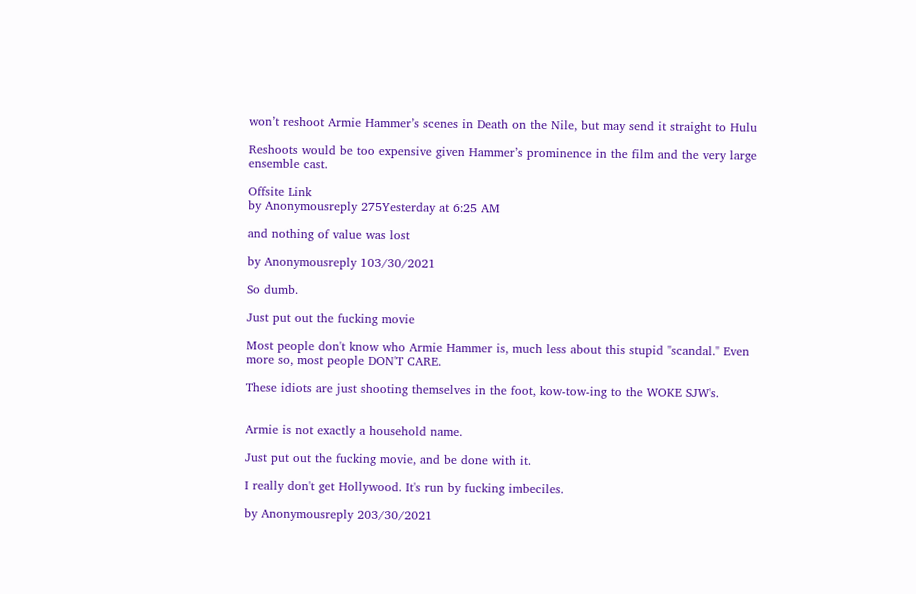won’t reshoot Armie Hammer’s scenes in Death on the Nile, but may send it straight to Hulu

Reshoots would be too expensive given Hammer’s prominence in the film and the very large ensemble cast.

Offsite Link
by Anonymousreply 275Yesterday at 6:25 AM

and nothing of value was lost

by Anonymousreply 103/30/2021

So dumb.

Just put out the fucking movie

Most people don't know who Armie Hammer is, much less about this stupid "scandal." Even more so, most people DON'T CARE.

These idiots are just shooting themselves in the foot, kow-tow-ing to the WOKE SJW's.


Armie is not exactly a household name.

Just put out the fucking movie, and be done with it.

I really don't get Hollywood. It's run by fucking imbeciles.

by Anonymousreply 203/30/2021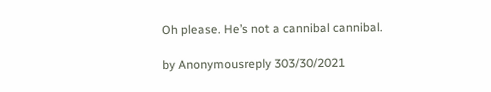Oh please. He’s not a cannibal cannibal.

by Anonymousreply 303/30/2021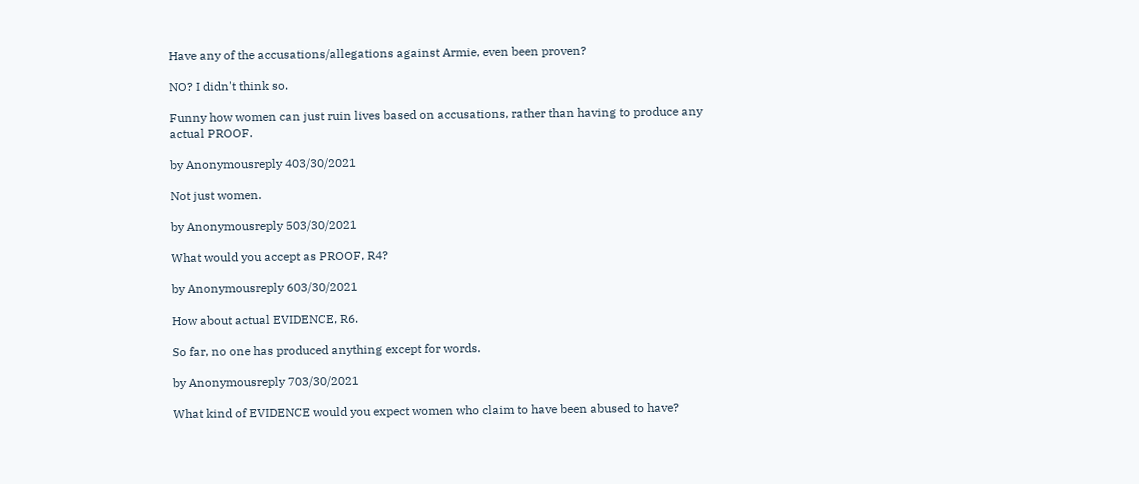Have any of the accusations/allegations against Armie, even been proven?

NO? I didn't think so.

Funny how women can just ruin lives based on accusations, rather than having to produce any actual PROOF.

by Anonymousreply 403/30/2021

Not just women.

by Anonymousreply 503/30/2021

What would you accept as PROOF, R4?

by Anonymousreply 603/30/2021

How about actual EVIDENCE, R6.

So far, no one has produced anything except for words.

by Anonymousreply 703/30/2021

What kind of EVIDENCE would you expect women who claim to have been abused to have?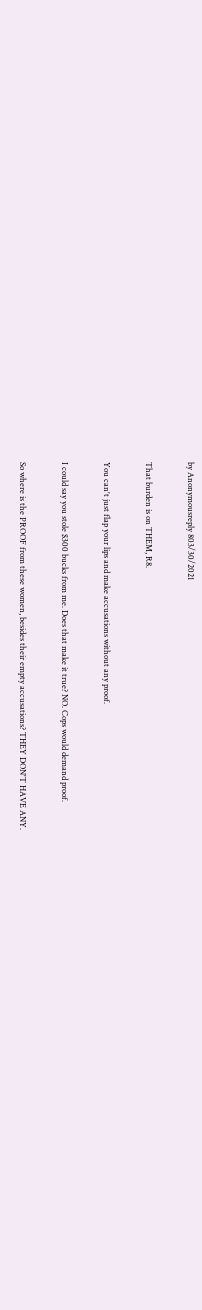by Anonymousreply 803/30/2021

That burden is on THEM, R8.

You can't just flap your lips and make accusations without any proof.

I could say you stole $300 bucks from me. Does that make it true? NO. Cops would demand proof.

So where is the PROOF from these women, besides their empty accusations? THEY DON'T HAVE ANY.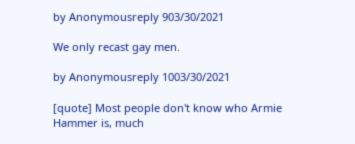by Anonymousreply 903/30/2021

We only recast gay men.

by Anonymousreply 1003/30/2021

[quote] Most people don't know who Armie Hammer is, much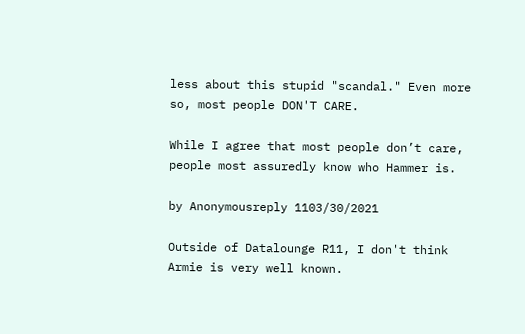less about this stupid "scandal." Even more so, most people DON'T CARE.

While I agree that most people don’t care, people most assuredly know who Hammer is.

by Anonymousreply 1103/30/2021

Outside of Datalounge R11, I don't think Armie is very well known.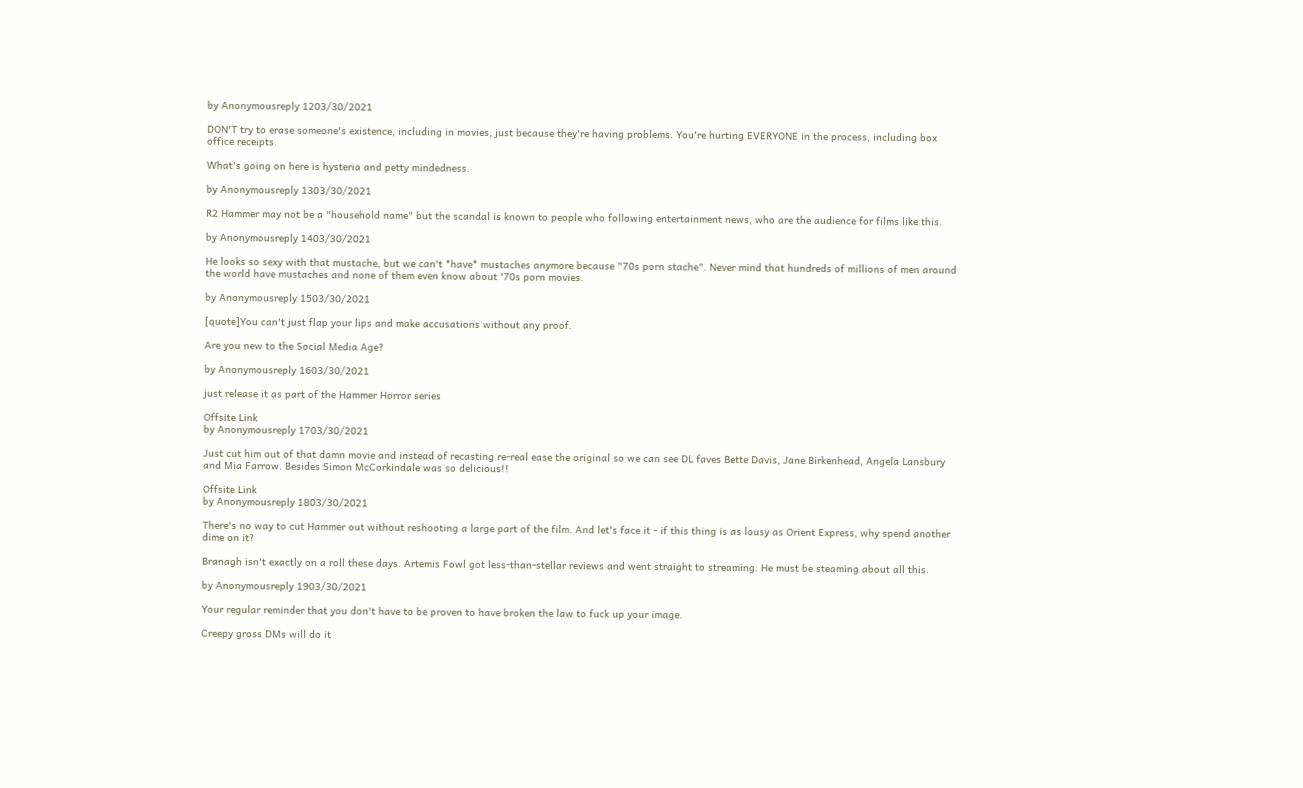by Anonymousreply 1203/30/2021

DON'T try to erase someone's existence, including in movies, just because they're having problems. You're hurting EVERYONE in the process, including box office receipts.

What's going on here is hysteria and petty mindedness.

by Anonymousreply 1303/30/2021

R2 Hammer may not be a "household name" but the scandal is known to people who following entertainment news, who are the audience for films like this.

by Anonymousreply 1403/30/2021

He looks so sexy with that mustache, but we can't *have* mustaches anymore because "70s porn stache". Never mind that hundreds of millions of men around the world have mustaches and none of them even know about '70s porn movies.

by Anonymousreply 1503/30/2021

[quote]You can't just flap your lips and make accusations without any proof.

Are you new to the Social Media Age?

by Anonymousreply 1603/30/2021

just release it as part of the Hammer Horror series

Offsite Link
by Anonymousreply 1703/30/2021

Just cut him out of that damn movie and instead of recasting re-real ease the original so we can see DL faves Bette Davis, Jane Birkenhead, Angela Lansbury and Mia Farrow. Besides Simon McCorkindale was so delicious!!

Offsite Link
by Anonymousreply 1803/30/2021

There's no way to cut Hammer out without reshooting a large part of the film. And let's face it - if this thing is as lousy as Orient Express, why spend another dime on it?

Branagh isn't exactly on a roll these days. Artemis Fowl got less-than-stellar reviews and went straight to streaming. He must be steaming about all this.

by Anonymousreply 1903/30/2021

Your regular reminder that you don't have to be proven to have broken the law to fuck up your image.

Creepy gross DMs will do it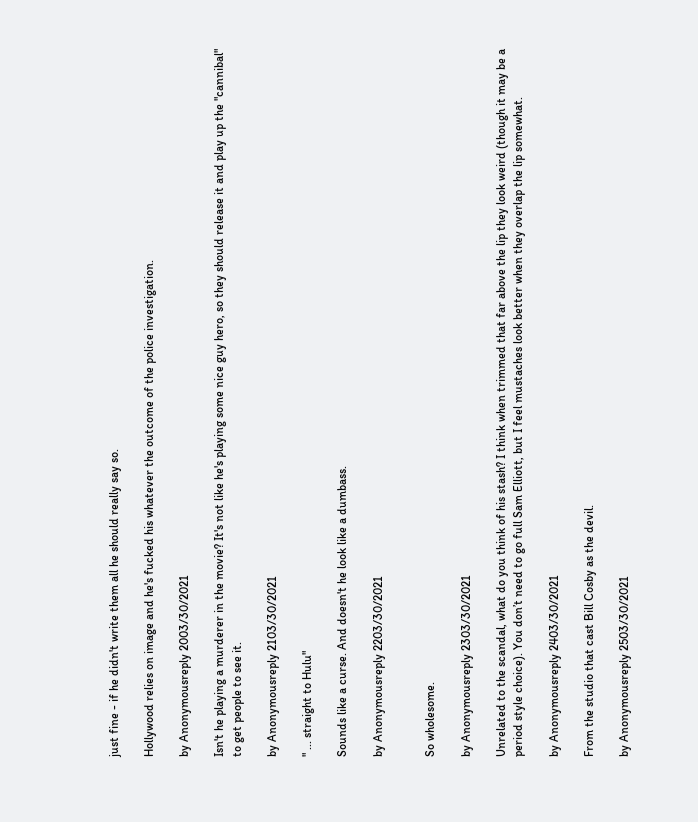just fine - if he didn't write them all he should really say so.

Hollywood relies on image and he's fucked his whatever the outcome of the police investigation.

by Anonymousreply 2003/30/2021

Isn't he playing a murderer in the movie? It's not like he's playing some nice guy hero, so they should release it and play up the "cannibal" to get people to see it.

by Anonymousreply 2103/30/2021

" ... straight to Hulu"

Sounds like a curse. And doesn't he look like a dumbass.

by Anonymousreply 2203/30/2021


So wholesome.

by Anonymousreply 2303/30/2021

Unrelated to the scandal, what do you think of his stash? I think when trimmed that far above the lip they look weird (though it may be a period style choice). You don’t need to go full Sam Elliott, but I feel mustaches look better when they overlap the lip somewhat.

by Anonymousreply 2403/30/2021

From the studio that cast Bill Cosby as the devil.

by Anonymousreply 2503/30/2021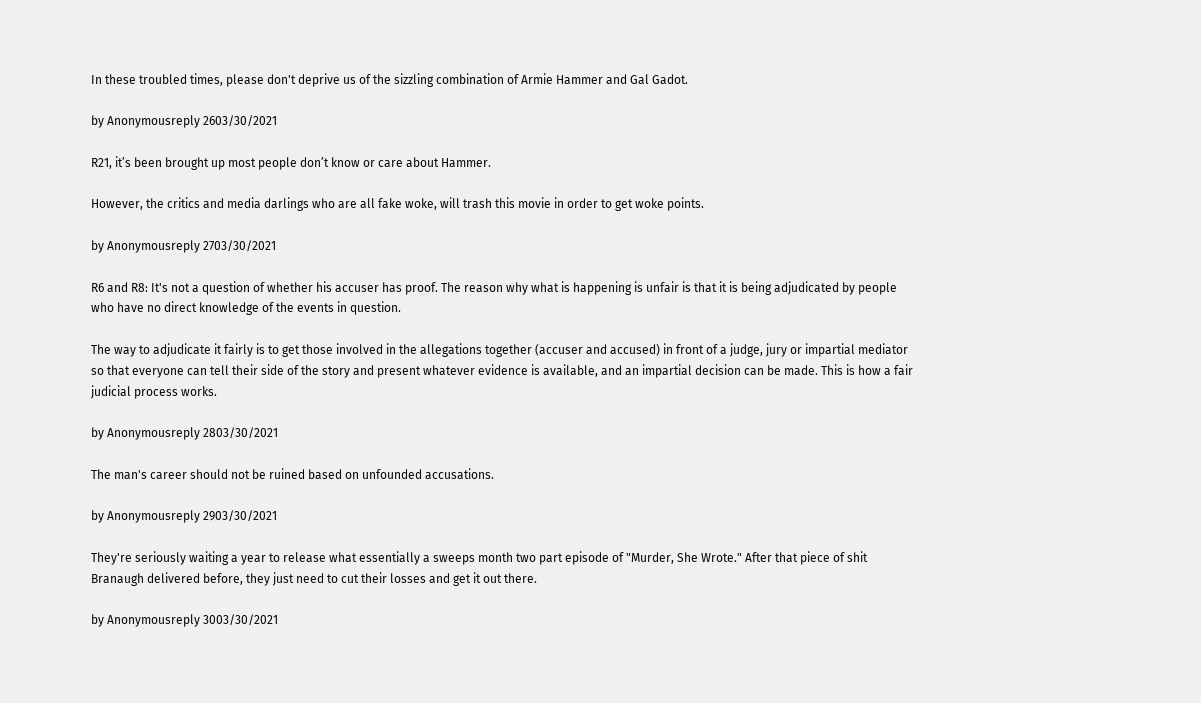In these troubled times, please don't deprive us of the sizzling combination of Armie Hammer and Gal Gadot.

by Anonymousreply 2603/30/2021

R21, it’s been brought up most people don’t know or care about Hammer.

However, the critics and media darlings who are all fake woke, will trash this movie in order to get woke points.

by Anonymousreply 2703/30/2021

R6 and R8: It's not a question of whether his accuser has proof. The reason why what is happening is unfair is that it is being adjudicated by people who have no direct knowledge of the events in question.

The way to adjudicate it fairly is to get those involved in the allegations together (accuser and accused) in front of a judge, jury or impartial mediator so that everyone can tell their side of the story and present whatever evidence is available, and an impartial decision can be made. This is how a fair judicial process works.

by Anonymousreply 2803/30/2021

The man's career should not be ruined based on unfounded accusations.

by Anonymousreply 2903/30/2021

They're seriously waiting a year to release what essentially a sweeps month two part episode of "Murder, She Wrote." After that piece of shit Branaugh delivered before, they just need to cut their losses and get it out there.

by Anonymousreply 3003/30/2021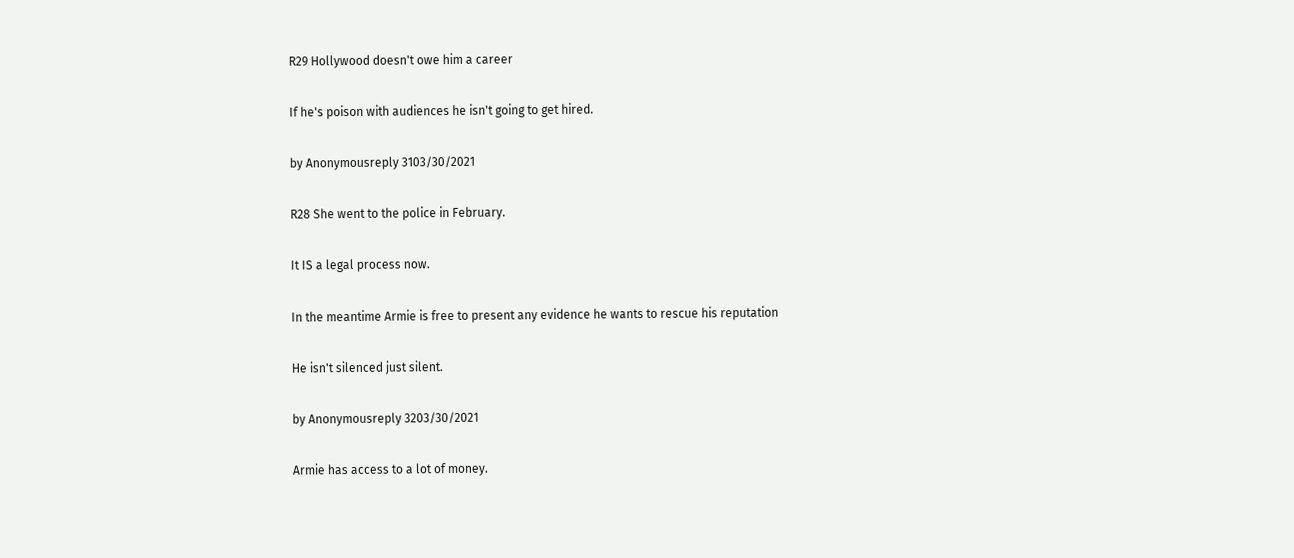R29 Hollywood doesn't owe him a career

If he's poison with audiences he isn't going to get hired.

by Anonymousreply 3103/30/2021

R28 She went to the police in February.

It IS a legal process now.

In the meantime Armie is free to present any evidence he wants to rescue his reputation

He isn't silenced just silent.

by Anonymousreply 3203/30/2021

Armie has access to a lot of money.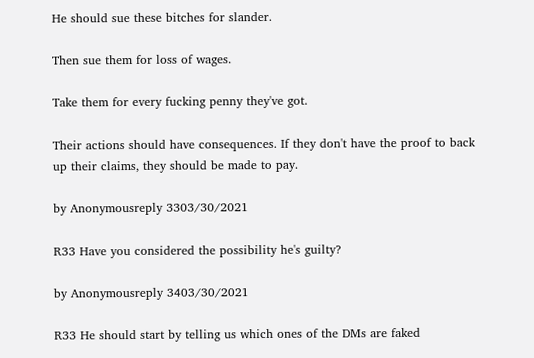He should sue these bitches for slander.

Then sue them for loss of wages.

Take them for every fucking penny they've got.

Their actions should have consequences. If they don't have the proof to back up their claims, they should be made to pay.

by Anonymousreply 3303/30/2021

R33 Have you considered the possibility he's guilty?

by Anonymousreply 3403/30/2021

R33 He should start by telling us which ones of the DMs are faked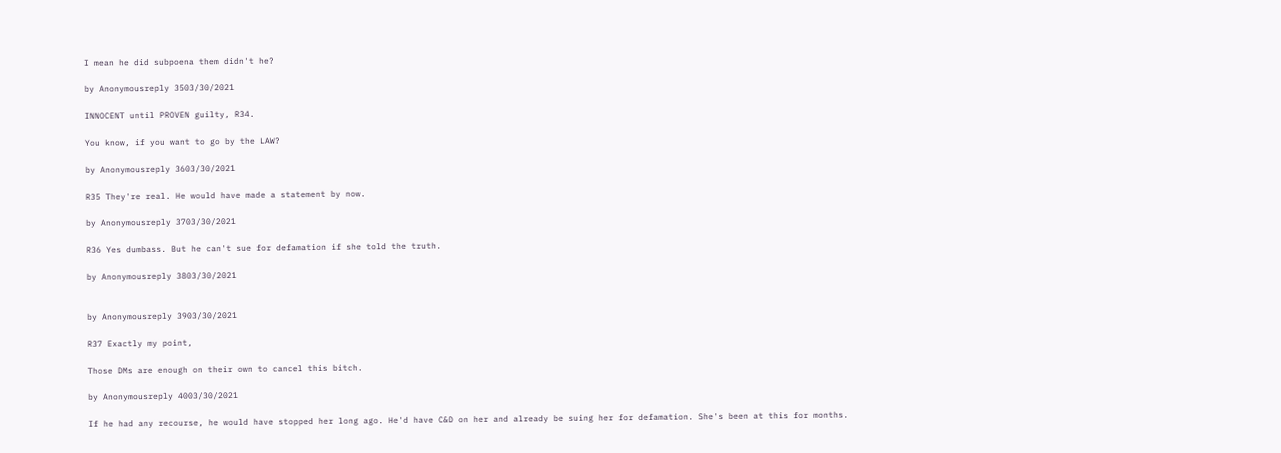I mean he did subpoena them didn't he?

by Anonymousreply 3503/30/2021

INNOCENT until PROVEN guilty, R34.

You know, if you want to go by the LAW?

by Anonymousreply 3603/30/2021

R35 They're real. He would have made a statement by now.

by Anonymousreply 3703/30/2021

R36 Yes dumbass. But he can't sue for defamation if she told the truth.

by Anonymousreply 3803/30/2021


by Anonymousreply 3903/30/2021

R37 Exactly my point,

Those DMs are enough on their own to cancel this bitch.

by Anonymousreply 4003/30/2021

If he had any recourse, he would have stopped her long ago. He'd have C&D on her and already be suing her for defamation. She's been at this for months.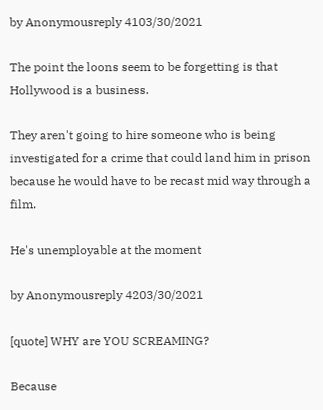by Anonymousreply 4103/30/2021

The point the loons seem to be forgetting is that Hollywood is a business.

They aren't going to hire someone who is being investigated for a crime that could land him in prison because he would have to be recast mid way through a film.

He's unemployable at the moment

by Anonymousreply 4203/30/2021

[quote] WHY are YOU SCREAMING?

Because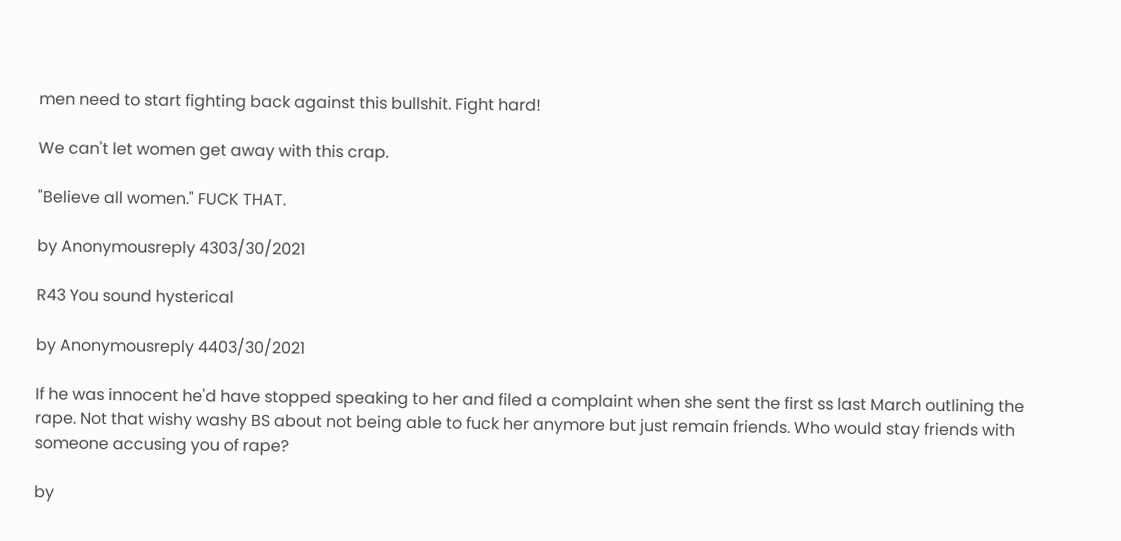men need to start fighting back against this bullshit. Fight hard!

We can't let women get away with this crap.

"Believe all women." FUCK THAT.

by Anonymousreply 4303/30/2021

R43 You sound hysterical

by Anonymousreply 4403/30/2021

If he was innocent he'd have stopped speaking to her and filed a complaint when she sent the first ss last March outlining the rape. Not that wishy washy BS about not being able to fuck her anymore but just remain friends. Who would stay friends with someone accusing you of rape?

by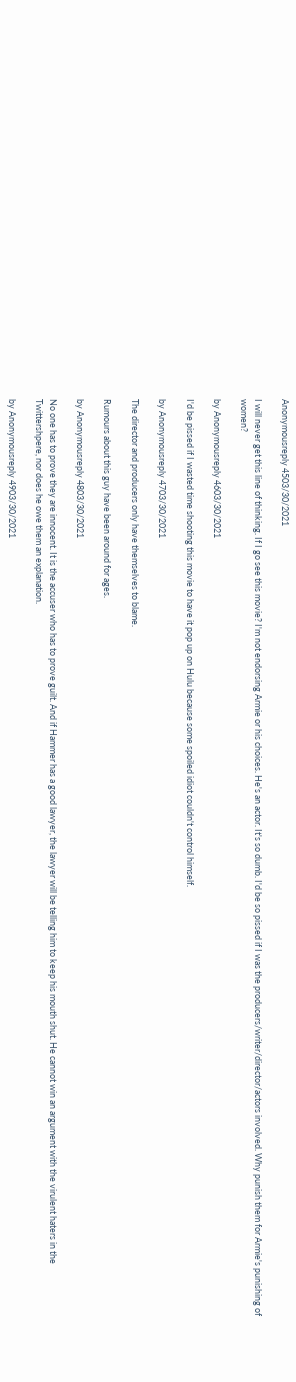Anonymousreply 4503/30/2021

I will never get this line of thinking. If I go see this movie? I'm not endorsing Armie or his choices. He's an actor. It's so dumb. I'd be so pissed if I was the producers/writer/director/actors involved. Why punish them for Armie's punishing of women?

by Anonymousreply 4603/30/2021

I'd be pissed if I wasted time shooting this movie to have it pop up on Hulu because some spoiled idiot couldn't control himself.

by Anonymousreply 4703/30/2021

The director and producers only have themselves to blame.

Rumours about this guy have been around for ages.

by Anonymousreply 4803/30/2021

No one has to prove they are innocent. It is the accuser who has to prove guilt. And if Hammer has a good lawyer, the lawyer will be telling him to keep his mouth shut. He cannot win an argument with the virulent haters in the Twittershpere, nor does he owe them an explanation.

by Anonymousreply 4903/30/2021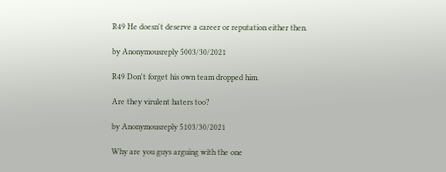R49 He doesn't deserve a career or reputation either then.

by Anonymousreply 5003/30/2021

R49 Don't forget his own team dropped him.

Are they virulent haters too?

by Anonymousreply 5103/30/2021

Why are you guys arguing with the one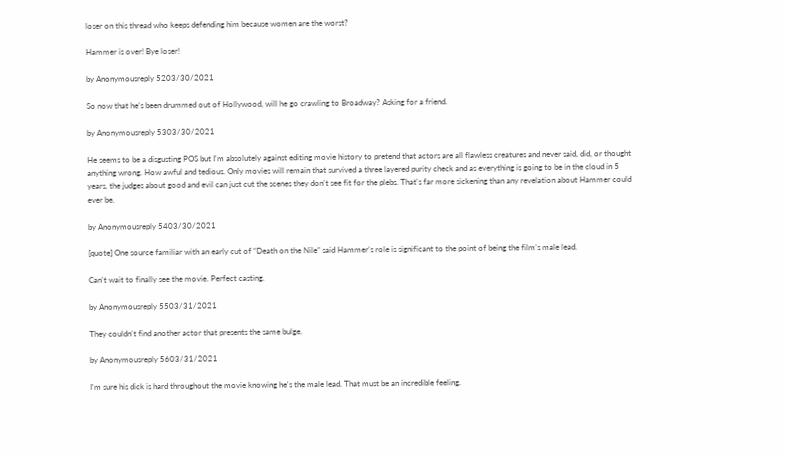loser on this thread who keeps defending him because women are the worst?

Hammer is over! Bye loser!

by Anonymousreply 5203/30/2021

So now that he’s been drummed out of Hollywood, will he go crawling to Broadway? Asking for a friend.

by Anonymousreply 5303/30/2021

He seems to be a disgusting POS but I'm absolutely against editing movie history to pretend that actors are all flawless creatures and never said, did, or thought anything wrong. How awful and tedious. Only movies will remain that survived a three layered purity check and as everything is going to be in the cloud in 5 years, the judges about good and evil can just cut the scenes they don't see fit for the plebs. That's far more sickening than any revelation about Hammer could ever be.

by Anonymousreply 5403/30/2021

[quote] One source familiar with an early cut of “Death on the Nile” said Hammer’s role is significant to the point of being the film’s male lead.

Can't wait to finally see the movie. Perfect casting.

by Anonymousreply 5503/31/2021

They couldn’t find another actor that presents the same bulge.

by Anonymousreply 5603/31/2021

I'm sure his dick is hard throughout the movie knowing he's the male lead. That must be an incredible feeling.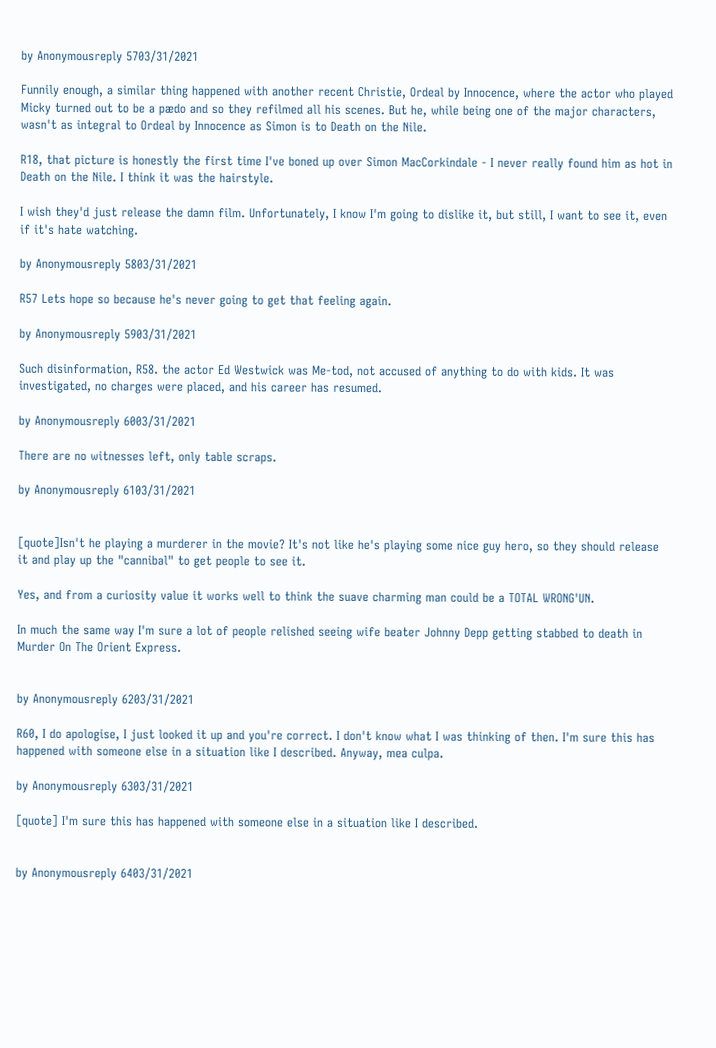by Anonymousreply 5703/31/2021

Funnily enough, a similar thing happened with another recent Christie, Ordeal by Innocence, where the actor who played Micky turned out to be a pædo and so they refilmed all his scenes. But he, while being one of the major characters, wasn't as integral to Ordeal by Innocence as Simon is to Death on the Nile.

R18, that picture is honestly the first time I've boned up over Simon MacCorkindale - I never really found him as hot in Death on the Nile. I think it was the hairstyle.

I wish they'd just release the damn film. Unfortunately, I know I'm going to dislike it, but still, I want to see it, even if it's hate watching.

by Anonymousreply 5803/31/2021

R57 Lets hope so because he's never going to get that feeling again.

by Anonymousreply 5903/31/2021

Such disinformation, R58. the actor Ed Westwick was Me-tod, not accused of anything to do with kids. It was investigated, no charges were placed, and his career has resumed.

by Anonymousreply 6003/31/2021

There are no witnesses left, only table scraps.

by Anonymousreply 6103/31/2021


[quote]Isn't he playing a murderer in the movie? It's not like he's playing some nice guy hero, so they should release it and play up the "cannibal" to get people to see it.

Yes, and from a curiosity value it works well to think the suave charming man could be a TOTAL WRONG'UN.

In much the same way I'm sure a lot of people relished seeing wife beater Johnny Depp getting stabbed to death in Murder On The Orient Express.


by Anonymousreply 6203/31/2021

R60, I do apologise, I just looked it up and you're correct. I don't know what I was thinking of then. I'm sure this has happened with someone else in a situation like I described. Anyway, mea culpa.

by Anonymousreply 6303/31/2021

[quote] I'm sure this has happened with someone else in a situation like I described.


by Anonymousreply 6403/31/2021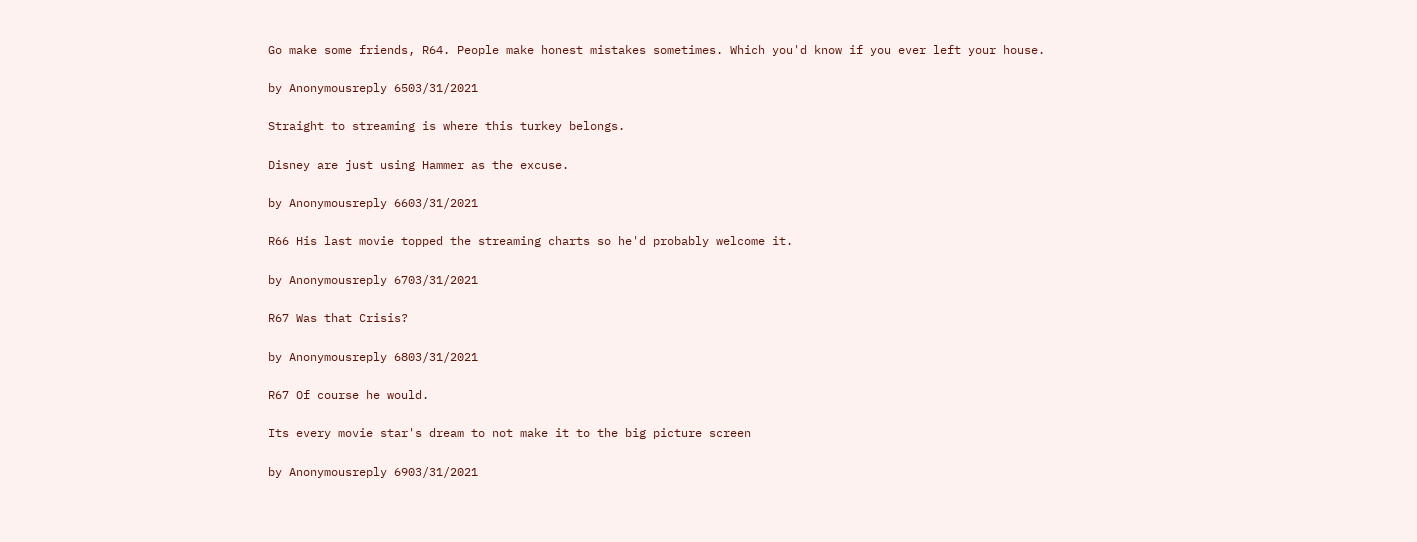Go make some friends, R64. People make honest mistakes sometimes. Which you'd know if you ever left your house.

by Anonymousreply 6503/31/2021

Straight to streaming is where this turkey belongs.

Disney are just using Hammer as the excuse.

by Anonymousreply 6603/31/2021

R66 His last movie topped the streaming charts so he'd probably welcome it.

by Anonymousreply 6703/31/2021

R67 Was that Crisis?

by Anonymousreply 6803/31/2021

R67 Of course he would.

Its every movie star's dream to not make it to the big picture screen

by Anonymousreply 6903/31/2021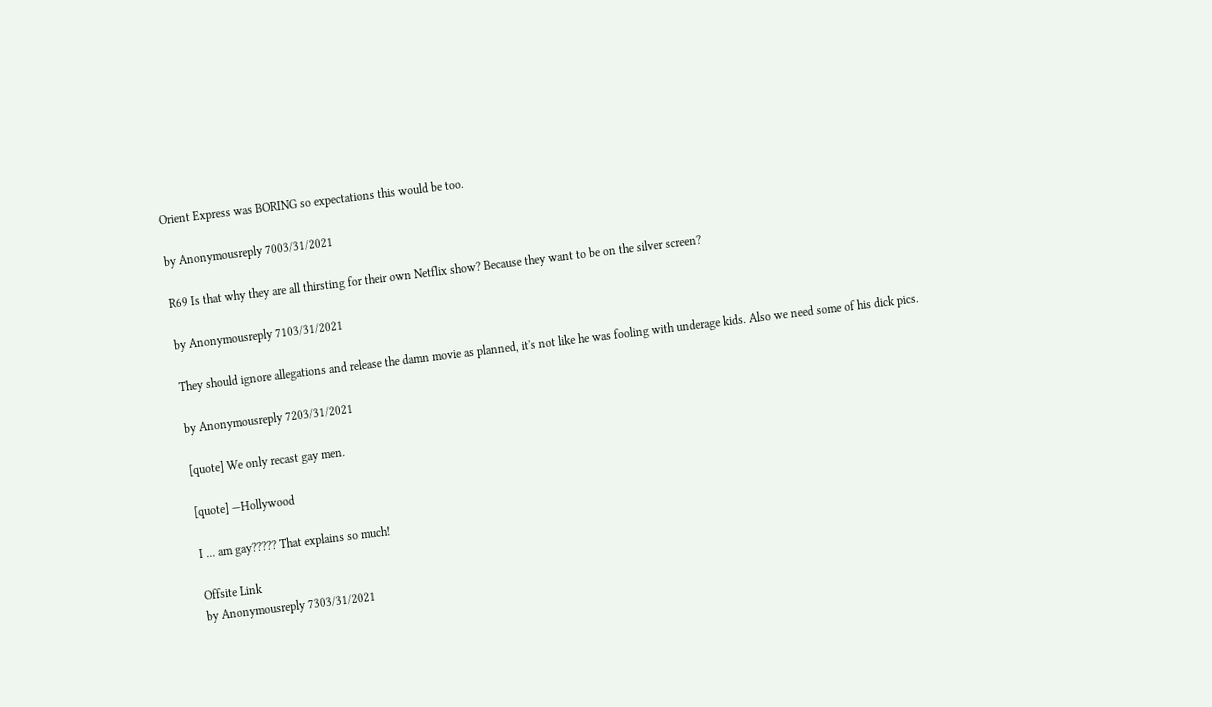Orient Express was BORING so expectations this would be too.

by Anonymousreply 7003/31/2021

R69 Is that why they are all thirsting for their own Netflix show? Because they want to be on the silver screen?

by Anonymousreply 7103/31/2021

They should ignore allegations and release the damn movie as planned, it's not like he was fooling with underage kids. Also we need some of his dick pics.

by Anonymousreply 7203/31/2021

[quote] We only recast gay men.

[quote] —Hollywood

I ... am gay????? That explains so much!

Offsite Link
by Anonymousreply 7303/31/2021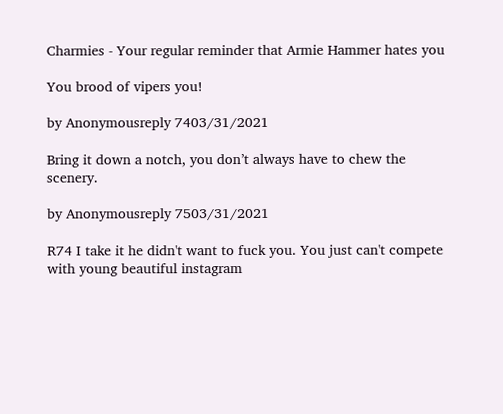Charmies - Your regular reminder that Armie Hammer hates you

You brood of vipers you!

by Anonymousreply 7403/31/2021

Bring it down a notch, you don’t always have to chew the scenery.

by Anonymousreply 7503/31/2021

R74 I take it he didn't want to fuck you. You just can't compete with young beautiful instagram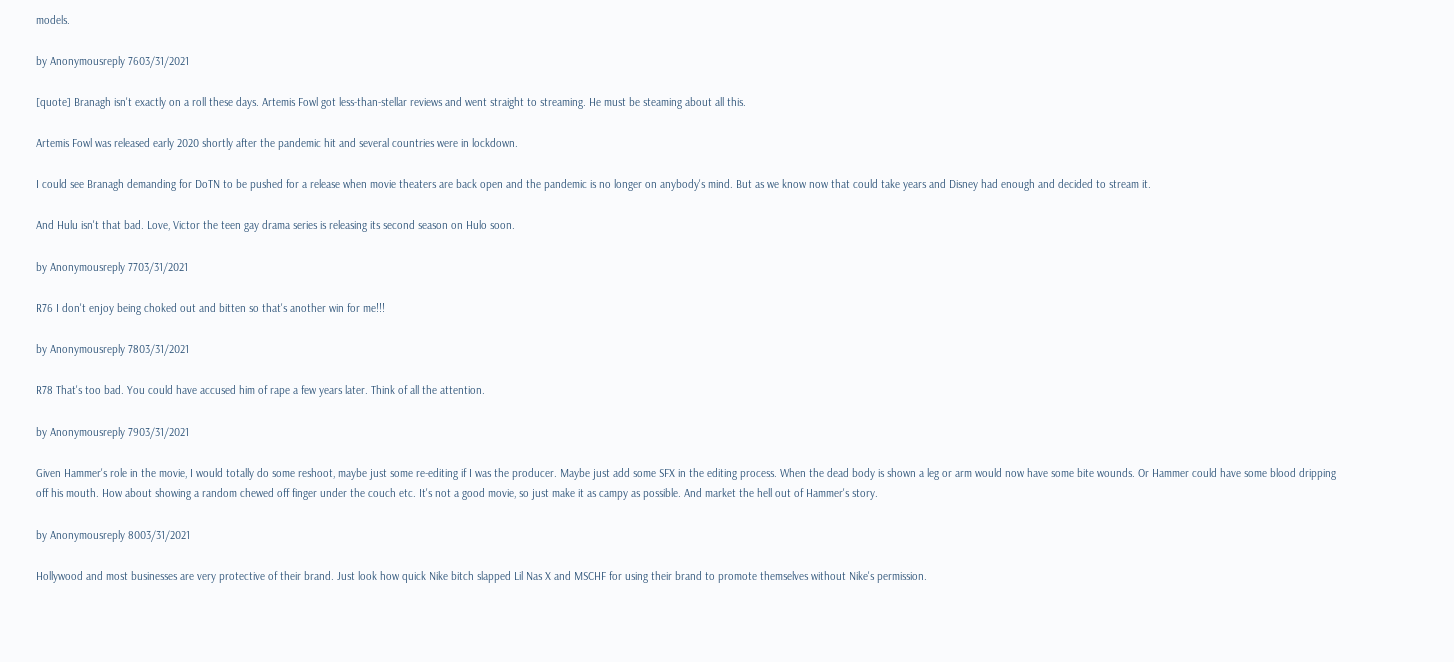models.

by Anonymousreply 7603/31/2021

[quote] Branagh isn't exactly on a roll these days. Artemis Fowl got less-than-stellar reviews and went straight to streaming. He must be steaming about all this.

Artemis Fowl was released early 2020 shortly after the pandemic hit and several countries were in lockdown.

I could see Branagh demanding for DoTN to be pushed for a release when movie theaters are back open and the pandemic is no longer on anybody's mind. But as we know now that could take years and Disney had enough and decided to stream it.

And Hulu isn't that bad. Love, Victor the teen gay drama series is releasing its second season on Hulo soon.

by Anonymousreply 7703/31/2021

R76 I don't enjoy being choked out and bitten so that's another win for me!!!

by Anonymousreply 7803/31/2021

R78 That's too bad. You could have accused him of rape a few years later. Think of all the attention.

by Anonymousreply 7903/31/2021

Given Hammer's role in the movie, I would totally do some reshoot, maybe just some re-editing if I was the producer. Maybe just add some SFX in the editing process. When the dead body is shown a leg or arm would now have some bite wounds. Or Hammer could have some blood dripping off his mouth. How about showing a random chewed off finger under the couch etc. It's not a good movie, so just make it as campy as possible. And market the hell out of Hammer's story.

by Anonymousreply 8003/31/2021

Hollywood and most businesses are very protective of their brand. Just look how quick Nike bitch slapped Lil Nas X and MSCHF for using their brand to promote themselves without Nike's permission.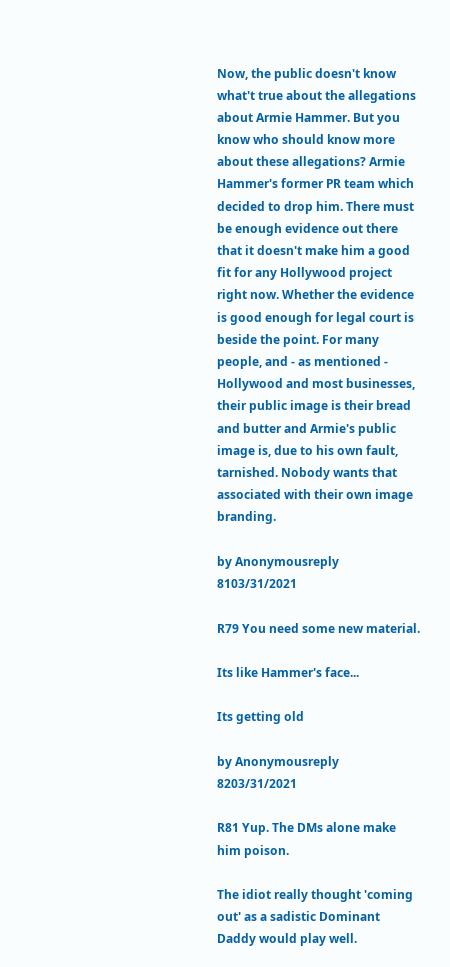Now, the public doesn't know what't true about the allegations about Armie Hammer. But you know who should know more about these allegations? Armie Hammer's former PR team which decided to drop him. There must be enough evidence out there that it doesn't make him a good fit for any Hollywood project right now. Whether the evidence is good enough for legal court is beside the point. For many people, and - as mentioned - Hollywood and most businesses, their public image is their bread and butter and Armie's public image is, due to his own fault, tarnished. Nobody wants that associated with their own image branding.

by Anonymousreply 8103/31/2021

R79 You need some new material.

Its like Hammer's face...

Its getting old

by Anonymousreply 8203/31/2021

R81 Yup. The DMs alone make him poison.

The idiot really thought 'coming out' as a sadistic Dominant Daddy would play well.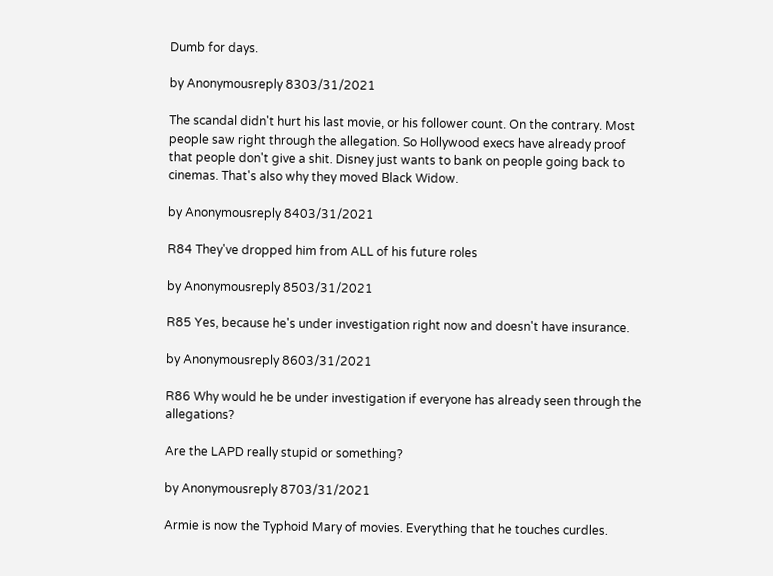Dumb for days.

by Anonymousreply 8303/31/2021

The scandal didn't hurt his last movie, or his follower count. On the contrary. Most people saw right through the allegation. So Hollywood execs have already proof that people don't give a shit. Disney just wants to bank on people going back to cinemas. That's also why they moved Black Widow.

by Anonymousreply 8403/31/2021

R84 They've dropped him from ALL of his future roles

by Anonymousreply 8503/31/2021

R85 Yes, because he's under investigation right now and doesn't have insurance.

by Anonymousreply 8603/31/2021

R86 Why would he be under investigation if everyone has already seen through the allegations?

Are the LAPD really stupid or something?

by Anonymousreply 8703/31/2021

Armie is now the Typhoid Mary of movies. Everything that he touches curdles.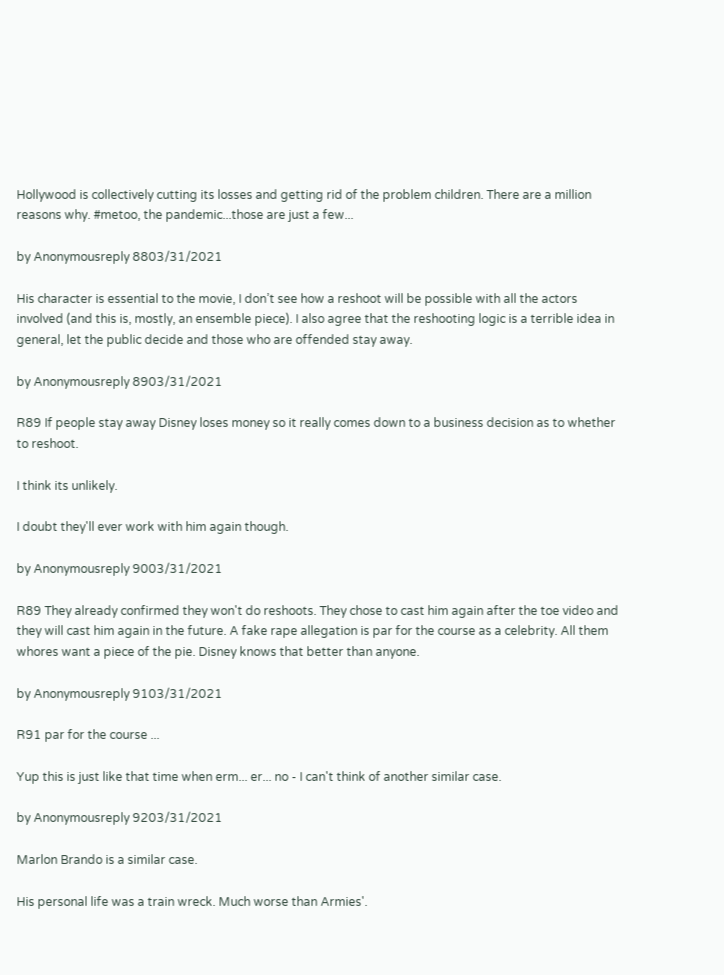Hollywood is collectively cutting its losses and getting rid of the problem children. There are a million reasons why. #metoo, the pandemic...those are just a few...

by Anonymousreply 8803/31/2021

His character is essential to the movie, I don’t see how a reshoot will be possible with all the actors involved (and this is, mostly, an ensemble piece). I also agree that the reshooting logic is a terrible idea in general, let the public decide and those who are offended stay away.

by Anonymousreply 8903/31/2021

R89 If people stay away Disney loses money so it really comes down to a business decision as to whether to reshoot.

I think its unlikely.

I doubt they'll ever work with him again though.

by Anonymousreply 9003/31/2021

R89 They already confirmed they won't do reshoots. They chose to cast him again after the toe video and they will cast him again in the future. A fake rape allegation is par for the course as a celebrity. All them whores want a piece of the pie. Disney knows that better than anyone.

by Anonymousreply 9103/31/2021

R91 par for the course ...

Yup this is just like that time when erm... er... no - I can't think of another similar case.

by Anonymousreply 9203/31/2021

Marlon Brando is a similar case.

His personal life was a train wreck. Much worse than Armies'.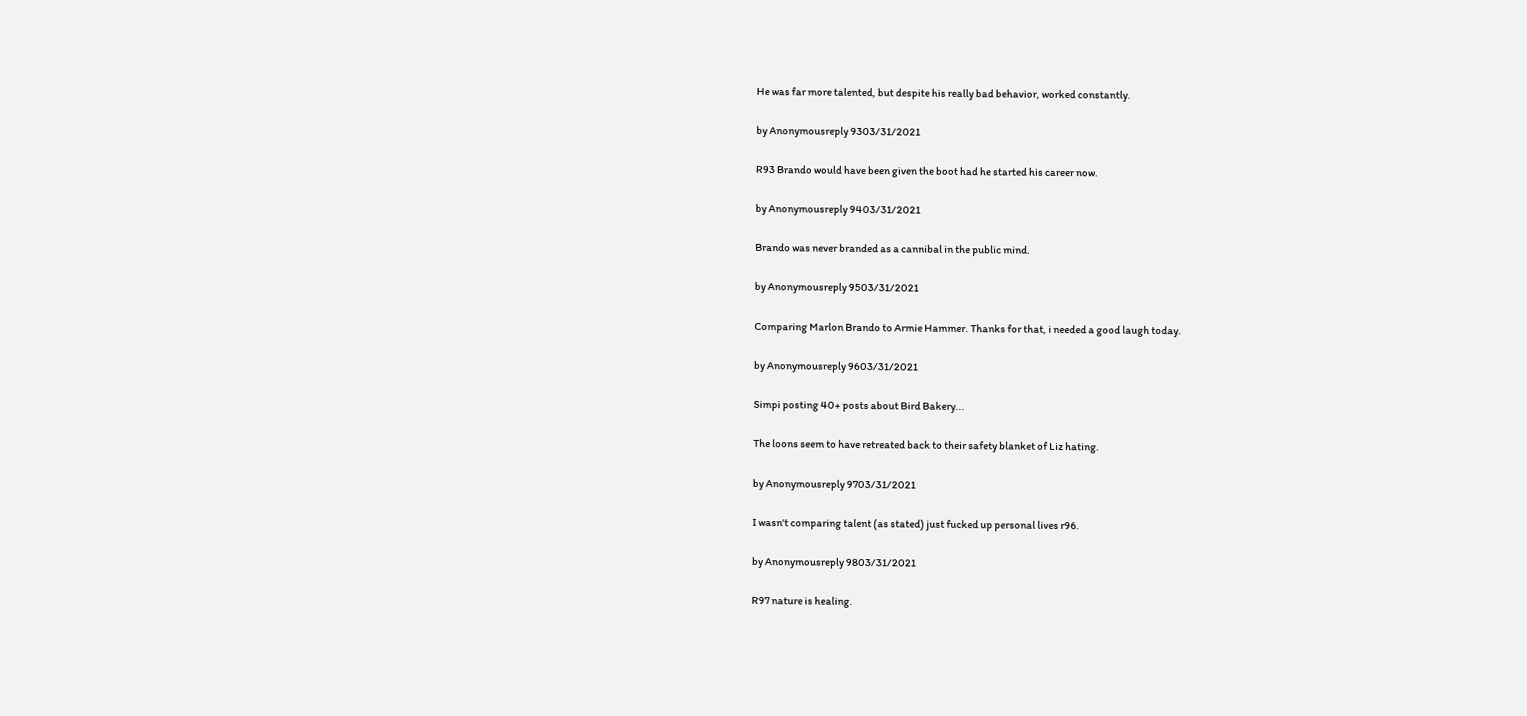He was far more talented, but despite his really bad behavior, worked constantly.

by Anonymousreply 9303/31/2021

R93 Brando would have been given the boot had he started his career now.

by Anonymousreply 9403/31/2021

Brando was never branded as a cannibal in the public mind.

by Anonymousreply 9503/31/2021

Comparing Marlon Brando to Armie Hammer. Thanks for that, i needed a good laugh today.

by Anonymousreply 9603/31/2021

Simpi posting 40+ posts about Bird Bakery...

The loons seem to have retreated back to their safety blanket of Liz hating.

by Anonymousreply 9703/31/2021

I wasn't comparing talent (as stated) just fucked up personal lives r96.

by Anonymousreply 9803/31/2021

R97 nature is healing.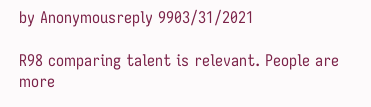by Anonymousreply 9903/31/2021

R98 comparing talent is relevant. People are more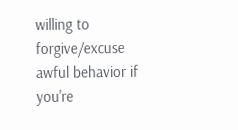willing to forgive/excuse awful behavior if you're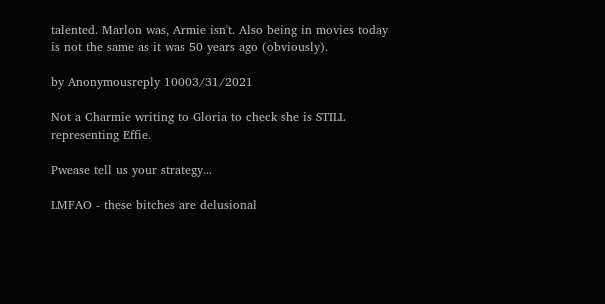talented. Marlon was, Armie isn't. Also being in movies today is not the same as it was 50 years ago (obviously).

by Anonymousreply 10003/31/2021

Not a Charmie writing to Gloria to check she is STILL representing Effie.

Pwease tell us your strategy...

LMFAO - these bitches are delusional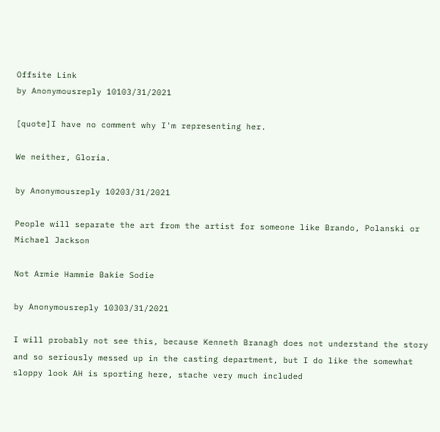Offsite Link
by Anonymousreply 10103/31/2021

[quote]I have no comment why I'm representing her.

We neither, Gloria.

by Anonymousreply 10203/31/2021

People will separate the art from the artist for someone like Brando, Polanski or Michael Jackson

Not Armie Hammie Bakie Sodie

by Anonymousreply 10303/31/2021

I will probably not see this, because Kenneth Branagh does not understand the story and so seriously messed up in the casting department, but I do like the somewhat sloppy look AH is sporting here, stache very much included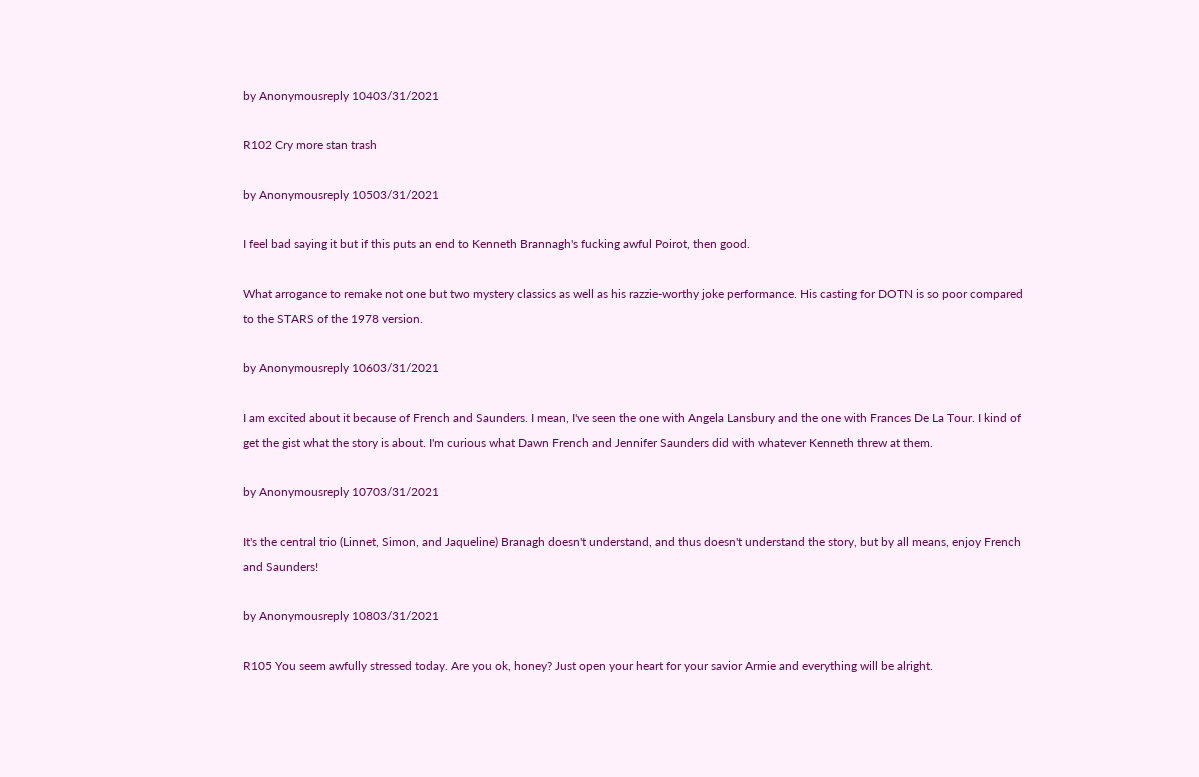by Anonymousreply 10403/31/2021

R102 Cry more stan trash

by Anonymousreply 10503/31/2021

I feel bad saying it but if this puts an end to Kenneth Brannagh's fucking awful Poirot, then good.

What arrogance to remake not one but two mystery classics as well as his razzie-worthy joke performance. His casting for DOTN is so poor compared to the STARS of the 1978 version.

by Anonymousreply 10603/31/2021

I am excited about it because of French and Saunders. I mean, I've seen the one with Angela Lansbury and the one with Frances De La Tour. I kind of get the gist what the story is about. I'm curious what Dawn French and Jennifer Saunders did with whatever Kenneth threw at them.

by Anonymousreply 10703/31/2021

It's the central trio (Linnet, Simon, and Jaqueline) Branagh doesn't understand, and thus doesn't understand the story, but by all means, enjoy French and Saunders!

by Anonymousreply 10803/31/2021

R105 You seem awfully stressed today. Are you ok, honey? Just open your heart for your savior Armie and everything will be alright.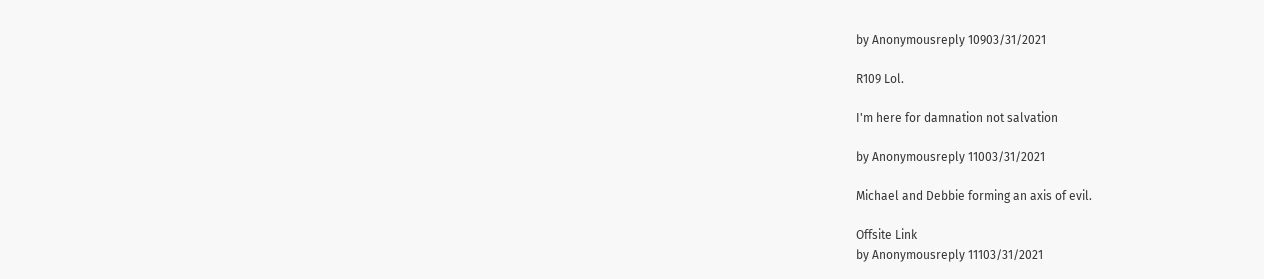by Anonymousreply 10903/31/2021

R109 Lol.

I'm here for damnation not salvation

by Anonymousreply 11003/31/2021

Michael and Debbie forming an axis of evil.

Offsite Link
by Anonymousreply 11103/31/2021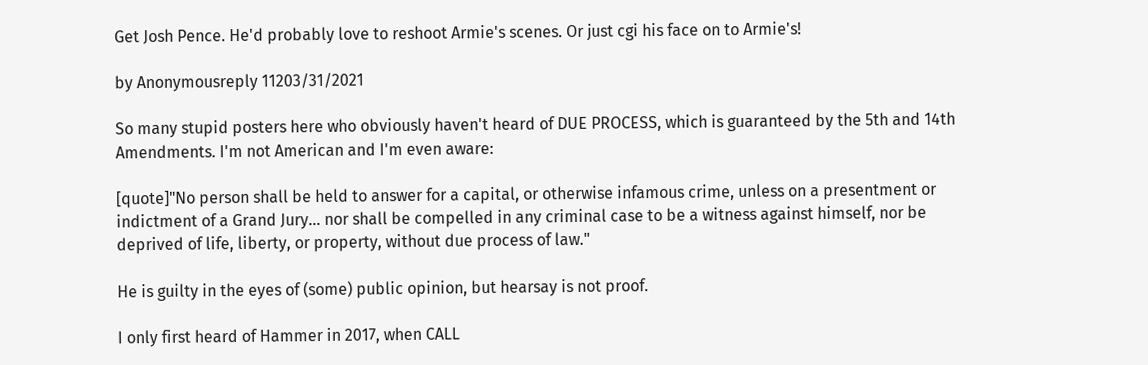Get Josh Pence. He'd probably love to reshoot Armie's scenes. Or just cgi his face on to Armie's!

by Anonymousreply 11203/31/2021

So many stupid posters here who obviously haven't heard of DUE PROCESS, which is guaranteed by the 5th and 14th Amendments. I'm not American and I'm even aware:

[quote]"No person shall be held to answer for a capital, or otherwise infamous crime, unless on a presentment or indictment of a Grand Jury... nor shall be compelled in any criminal case to be a witness against himself, nor be deprived of life, liberty, or property, without due process of law."

He is guilty in the eyes of (some) public opinion, but hearsay is not proof.

I only first heard of Hammer in 2017, when CALL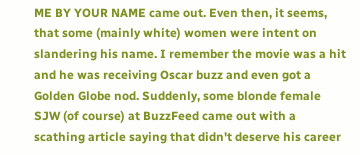ME BY YOUR NAME came out. Even then, it seems, that some (mainly white) women were intent on slandering his name. I remember the movie was a hit and he was receiving Oscar buzz and even got a Golden Globe nod. Suddenly, some blonde female SJW (of course) at BuzzFeed came out with a scathing article saying that didn't deserve his career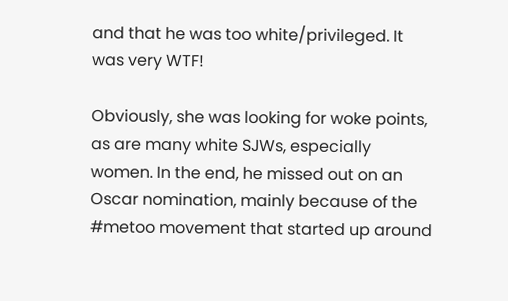and that he was too white/privileged. It was very WTF!

Obviously, she was looking for woke points, as are many white SJWs, especially women. In the end, he missed out on an Oscar nomination, mainly because of the #metoo movement that started up around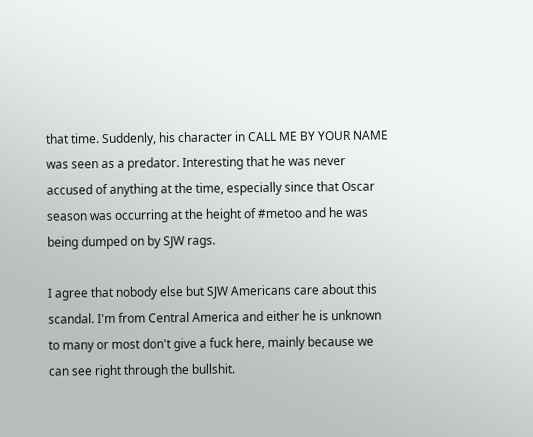that time. Suddenly, his character in CALL ME BY YOUR NAME was seen as a predator. Interesting that he was never accused of anything at the time, especially since that Oscar season was occurring at the height of #metoo and he was being dumped on by SJW rags.

I agree that nobody else but SJW Americans care about this scandal. I'm from Central America and either he is unknown to many or most don't give a fuck here, mainly because we can see right through the bullshit.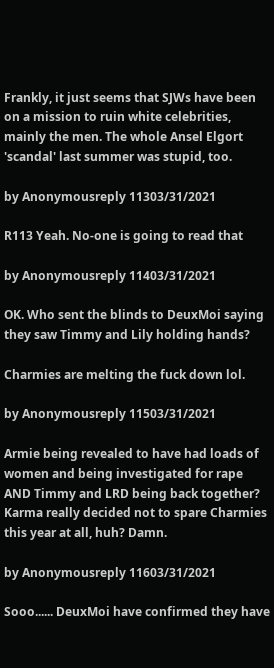Frankly, it just seems that SJWs have been on a mission to ruin white celebrities, mainly the men. The whole Ansel Elgort 'scandal' last summer was stupid, too.

by Anonymousreply 11303/31/2021

R113 Yeah. No-one is going to read that

by Anonymousreply 11403/31/2021

OK. Who sent the blinds to DeuxMoi saying they saw Timmy and Lily holding hands?

Charmies are melting the fuck down lol.

by Anonymousreply 11503/31/2021

Armie being revealed to have had loads of women and being investigated for rape AND Timmy and LRD being back together? Karma really decided not to spare Charmies this year at all, huh? Damn.

by Anonymousreply 11603/31/2021

Sooo...... DeuxMoi have confirmed they have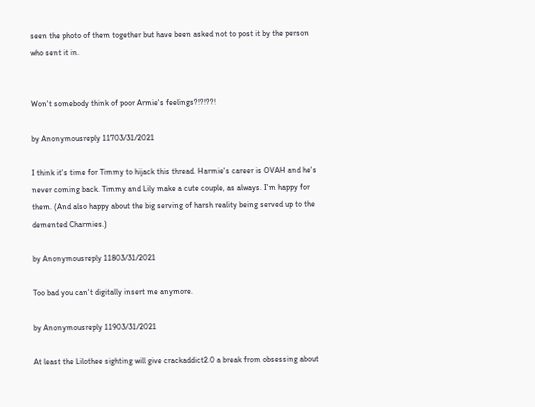seen the photo of them together but have been asked not to post it by the person who sent it in.


Won't somebody think of poor Armie's feelings?!?!??!

by Anonymousreply 11703/31/2021

I think it's time for Timmy to hijack this thread. Harmie's career is OVAH and he's never coming back. Timmy and Lily make a cute couple, as always. I'm happy for them. (And also happy about the big serving of harsh reality being served up to the demented Charmies.)

by Anonymousreply 11803/31/2021

Too bad you can't digitally insert me anymore.

by Anonymousreply 11903/31/2021

At least the Lilothee sighting will give crackaddict2.0 a break from obsessing about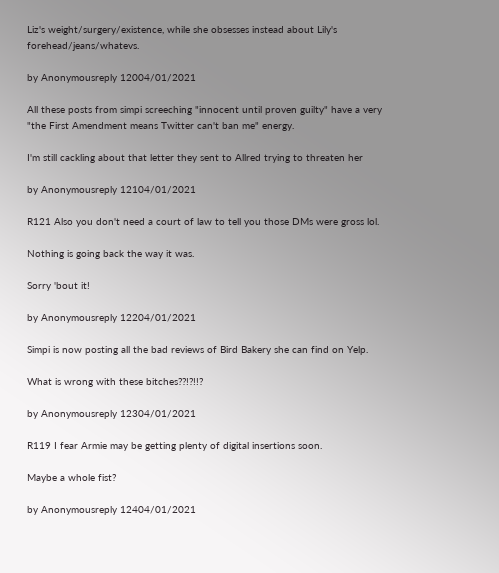Liz's weight/surgery/existence, while she obsesses instead about Lily's forehead/jeans/whatevs.

by Anonymousreply 12004/01/2021

All these posts from simpi screeching "innocent until proven guilty" have a very "the First Amendment means Twitter can't ban me" energy.

I'm still cackling about that letter they sent to Allred trying to threaten her

by Anonymousreply 12104/01/2021

R121 Also you don't need a court of law to tell you those DMs were gross lol.

Nothing is going back the way it was.

Sorry 'bout it!

by Anonymousreply 12204/01/2021

Simpi is now posting all the bad reviews of Bird Bakery she can find on Yelp.

What is wrong with these bitches??!?!!?

by Anonymousreply 12304/01/2021

R119 I fear Armie may be getting plenty of digital insertions soon.

Maybe a whole fist?

by Anonymousreply 12404/01/2021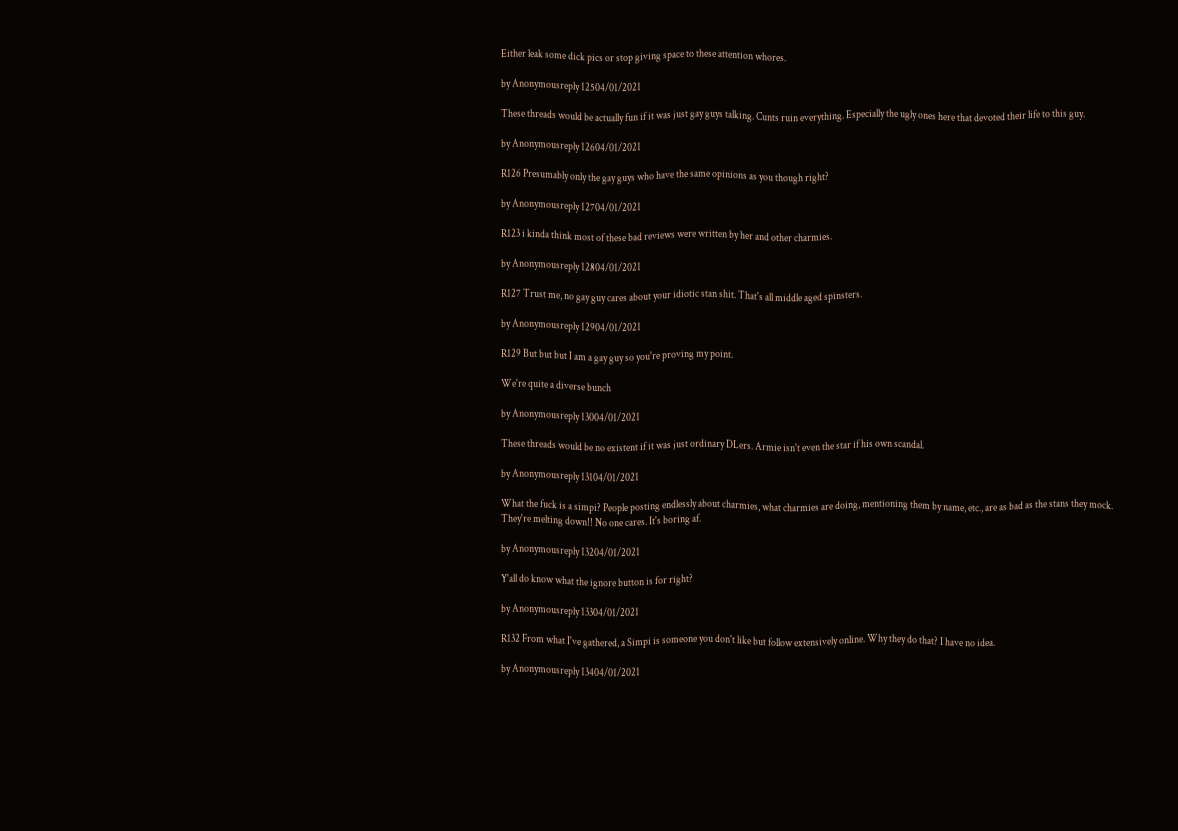Either leak some dick pics or stop giving space to these attention whores.

by Anonymousreply 12504/01/2021

These threads would be actually fun if it was just gay guys talking. Cunts ruin everything. Especially the ugly ones here that devoted their life to this guy.

by Anonymousreply 12604/01/2021

R126 Presumably only the gay guys who have the same opinions as you though right?

by Anonymousreply 12704/01/2021

R123 i kinda think most of these bad reviews were written by her and other charmies.

by Anonymousreply 12804/01/2021

R127 Trust me, no gay guy cares about your idiotic stan shit. That's all middle aged spinsters.

by Anonymousreply 12904/01/2021

R129 But but but I am a gay guy so you're proving my point.

We're quite a diverse bunch

by Anonymousreply 13004/01/2021

These threads would be no existent if it was just ordinary DLers. Armie isn't even the star if his own scandal.

by Anonymousreply 13104/01/2021

What the fuck is a simpi? People posting endlessly about charmies, what charmies are doing, mentioning them by name, etc., are as bad as the stans they mock. They're melting down!! No one cares. It's boring af.

by Anonymousreply 13204/01/2021

Y'all do know what the ignore button is for right?

by Anonymousreply 13304/01/2021

R132 From what I've gathered, a Simpi is someone you don't like but follow extensively online. Why they do that? I have no idea.

by Anonymousreply 13404/01/2021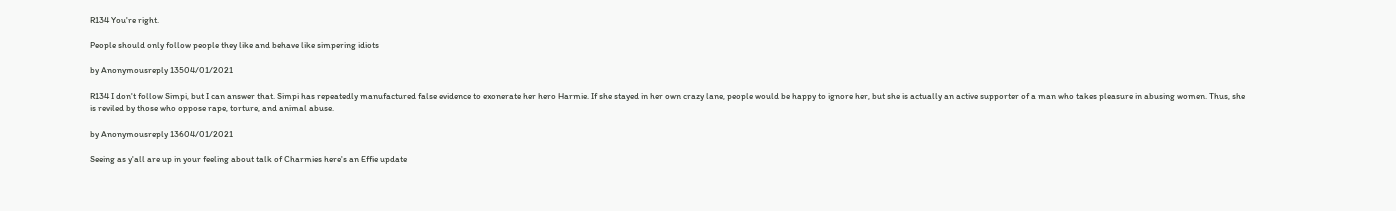R134 You're right.

People should only follow people they like and behave like simpering idiots

by Anonymousreply 13504/01/2021

R134 I don't follow Simpi, but I can answer that. Simpi has repeatedly manufactured false evidence to exonerate her hero Harmie. If she stayed in her own crazy lane, people would be happy to ignore her, but she is actually an active supporter of a man who takes pleasure in abusing women. Thus, she is reviled by those who oppose rape, torture, and animal abuse.

by Anonymousreply 13604/01/2021

Seeing as y'all are up in your feeling about talk of Charmies here's an Effie update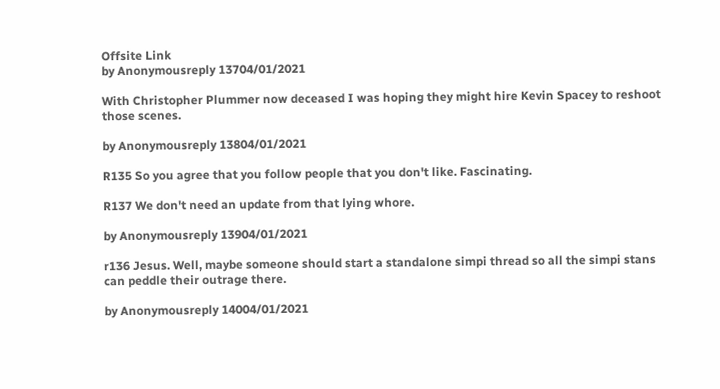Offsite Link
by Anonymousreply 13704/01/2021

With Christopher Plummer now deceased I was hoping they might hire Kevin Spacey to reshoot those scenes.

by Anonymousreply 13804/01/2021

R135 So you agree that you follow people that you don't like. Fascinating.

R137 We don't need an update from that lying whore.

by Anonymousreply 13904/01/2021

r136 Jesus. Well, maybe someone should start a standalone simpi thread so all the simpi stans can peddle their outrage there.

by Anonymousreply 14004/01/2021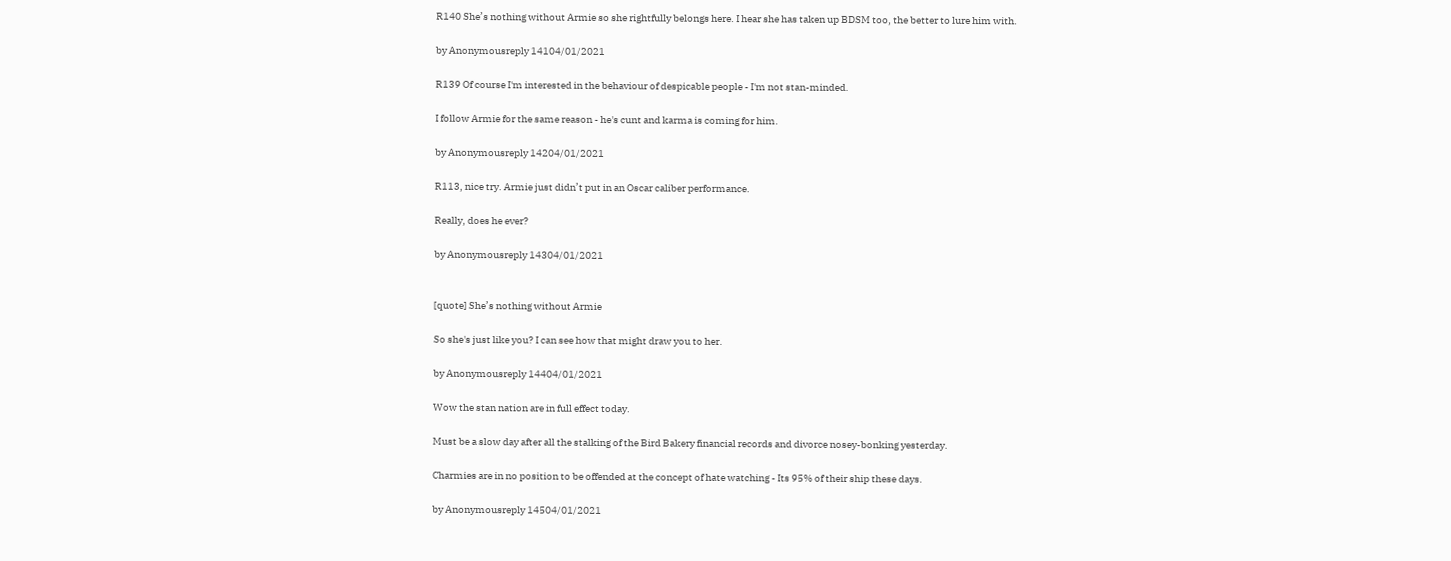R140 She’s nothing without Armie so she rightfully belongs here. I hear she has taken up BDSM too, the better to lure him with.

by Anonymousreply 14104/01/2021

R139 Of course I'm interested in the behaviour of despicable people - I'm not stan-minded.

I follow Armie for the same reason - he's cunt and karma is coming for him.

by Anonymousreply 14204/01/2021

R113, nice try. Armie just didn’t put in an Oscar caliber performance.

Really, does he ever?

by Anonymousreply 14304/01/2021


[quote] She’s nothing without Armie

So she's just like you? I can see how that might draw you to her.

by Anonymousreply 14404/01/2021

Wow the stan nation are in full effect today.

Must be a slow day after all the stalking of the Bird Bakery financial records and divorce nosey-bonking yesterday.

Charmies are in no position to be offended at the concept of hate watching - Its 95% of their ship these days.

by Anonymousreply 14504/01/2021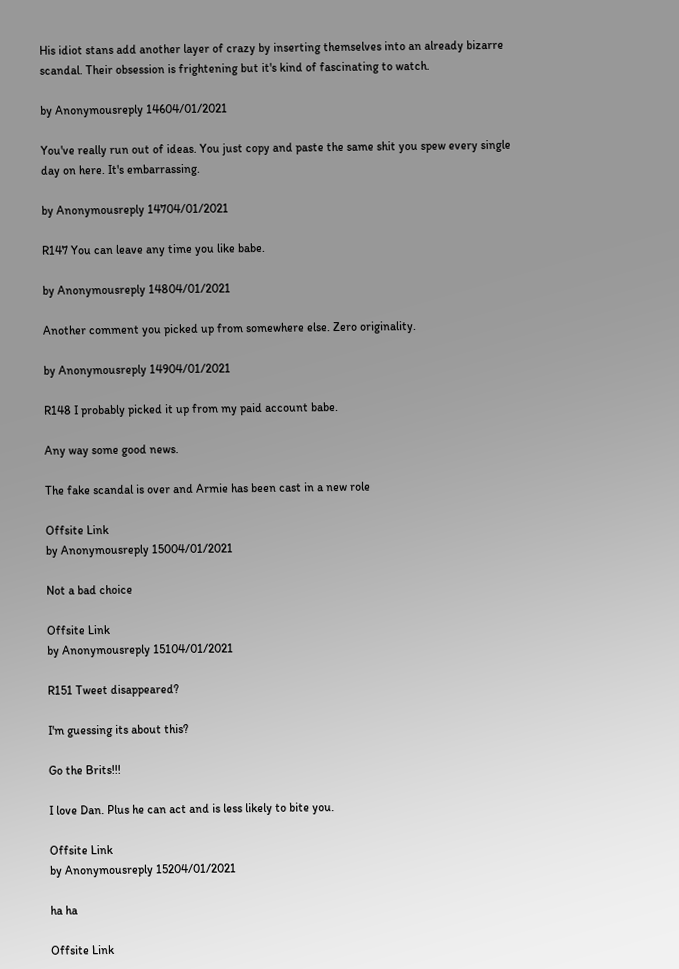His idiot stans add another layer of crazy by inserting themselves into an already bizarre scandal. Their obsession is frightening but it's kind of fascinating to watch.

by Anonymousreply 14604/01/2021

You've really run out of ideas. You just copy and paste the same shit you spew every single day on here. It's embarrassing.

by Anonymousreply 14704/01/2021

R147 You can leave any time you like babe.

by Anonymousreply 14804/01/2021

Another comment you picked up from somewhere else. Zero originality.

by Anonymousreply 14904/01/2021

R148 I probably picked it up from my paid account babe.

Any way some good news.

The fake scandal is over and Armie has been cast in a new role

Offsite Link
by Anonymousreply 15004/01/2021

Not a bad choice

Offsite Link
by Anonymousreply 15104/01/2021

R151 Tweet disappeared?

I'm guessing its about this?

Go the Brits!!!

I love Dan. Plus he can act and is less likely to bite you.

Offsite Link
by Anonymousreply 15204/01/2021

ha ha

Offsite Link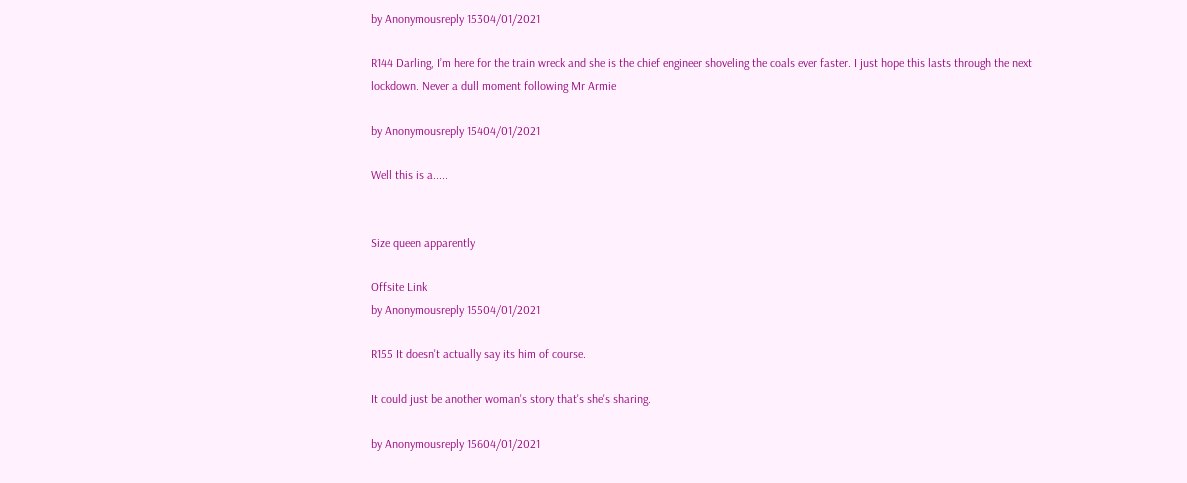by Anonymousreply 15304/01/2021

R144 Darling, I’m here for the train wreck and she is the chief engineer shoveling the coals ever faster. I just hope this lasts through the next lockdown. Never a dull moment following Mr Armie

by Anonymousreply 15404/01/2021

Well this is a.....


Size queen apparently

Offsite Link
by Anonymousreply 15504/01/2021

R155 It doesn't actually say its him of course.

It could just be another woman's story that's she's sharing.

by Anonymousreply 15604/01/2021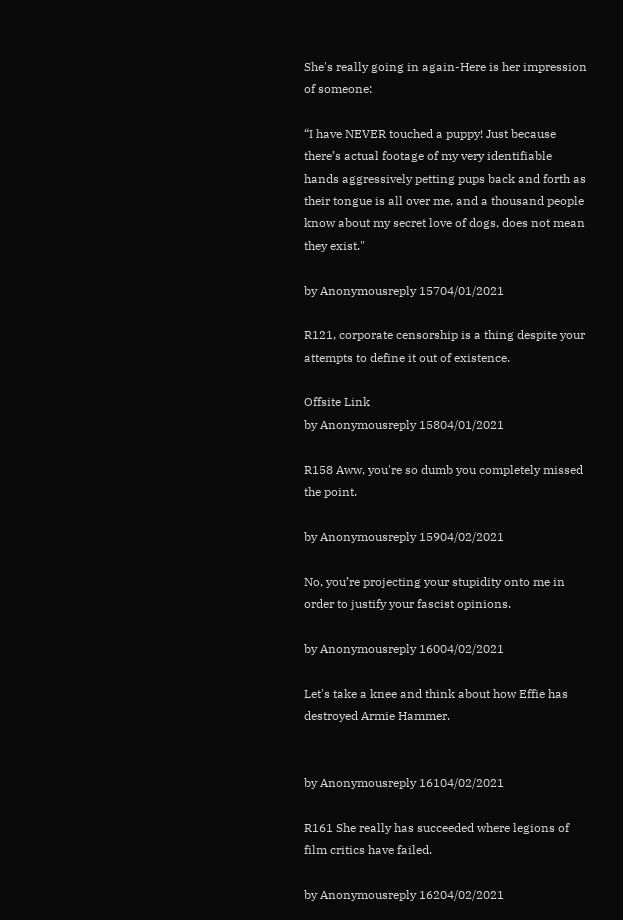She's really going in again-Here is her impression of someone:

“I have NEVER touched a puppy! Just because there’s actual footage of my very identifiable hands aggressively petting pups back and forth as their tongue is all over me, and a thousand people know about my secret love of dogs, does not mean they exist."

by Anonymousreply 15704/01/2021

R121, corporate censorship is a thing despite your attempts to define it out of existence.

Offsite Link
by Anonymousreply 15804/01/2021

R158 Aww, you're so dumb you completely missed the point.

by Anonymousreply 15904/02/2021

No, you’re projecting your stupidity onto me in order to justify your fascist opinions.

by Anonymousreply 16004/02/2021

Let's take a knee and think about how Effie has destroyed Armie Hammer.


by Anonymousreply 16104/02/2021

R161 She really has succeeded where legions of film critics have failed.

by Anonymousreply 16204/02/2021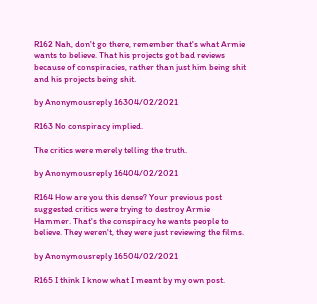R162 Nah, don't go there, remember that's what Armie wants to believe. That his projects got bad reviews because of conspiracies, rather than just him being shit and his projects being shit.

by Anonymousreply 16304/02/2021

R163 No conspiracy implied.

The critics were merely telling the truth.

by Anonymousreply 16404/02/2021

R164 How are you this dense? Your previous post suggested critics were trying to destroy Armie Hammer. That's the conspiracy he wants people to believe. They weren't, they were just reviewing the films.

by Anonymousreply 16504/02/2021

R165 I think I know what I meant by my own post.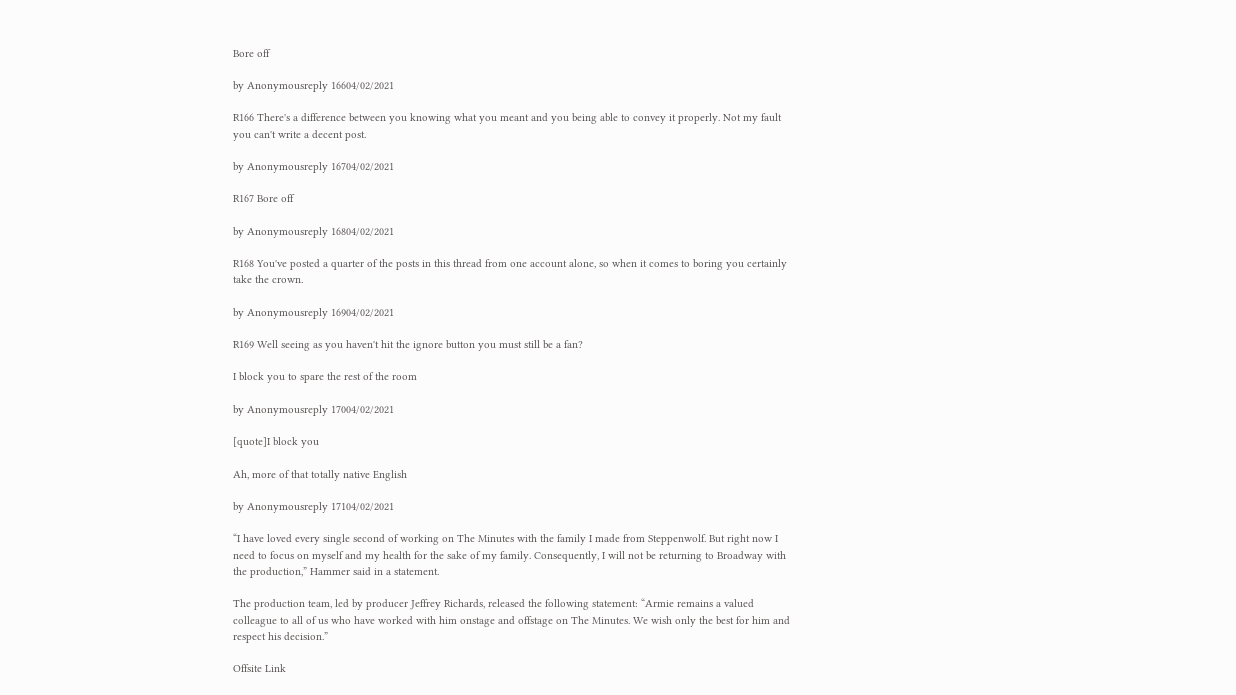Bore off

by Anonymousreply 16604/02/2021

R166 There's a difference between you knowing what you meant and you being able to convey it properly. Not my fault you can't write a decent post.

by Anonymousreply 16704/02/2021

R167 Bore off

by Anonymousreply 16804/02/2021

R168 You've posted a quarter of the posts in this thread from one account alone, so when it comes to boring you certainly take the crown.

by Anonymousreply 16904/02/2021

R169 Well seeing as you haven't hit the ignore button you must still be a fan?

I block you to spare the rest of the room

by Anonymousreply 17004/02/2021

[quote]I block you

Ah, more of that totally native English

by Anonymousreply 17104/02/2021

“I have loved every single second of working on The Minutes with the family I made from Steppenwolf. But right now I need to focus on myself and my health for the sake of my family. Consequently, I will not be returning to Broadway with the production,” Hammer said in a statement.

The production team, led by producer Jeffrey Richards, released the following statement: “Armie remains a valued colleague to all of us who have worked with him onstage and offstage on The Minutes. We wish only the best for him and respect his decision.”

Offsite Link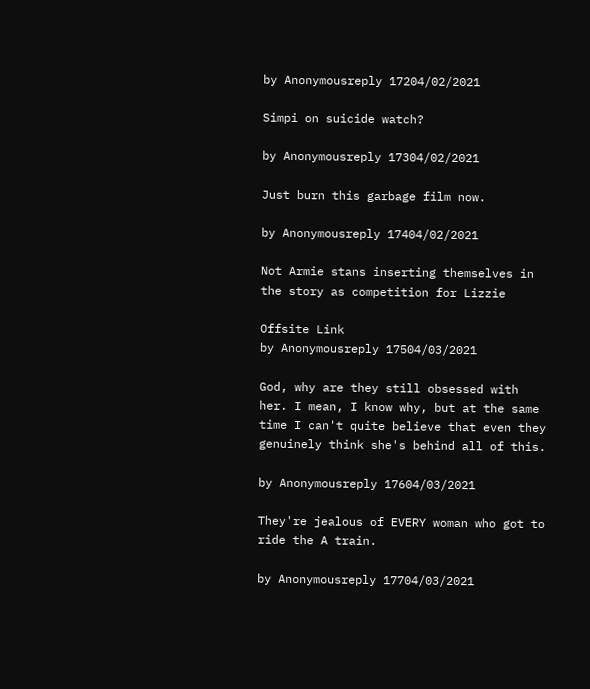by Anonymousreply 17204/02/2021

Simpi on suicide watch?

by Anonymousreply 17304/02/2021

Just burn this garbage film now.

by Anonymousreply 17404/02/2021

Not Armie stans inserting themselves in the story as competition for Lizzie

Offsite Link
by Anonymousreply 17504/03/2021

God, why are they still obsessed with her. I mean, I know why, but at the same time I can't quite believe that even they genuinely think she's behind all of this.

by Anonymousreply 17604/03/2021

They're jealous of EVERY woman who got to ride the A train.

by Anonymousreply 17704/03/2021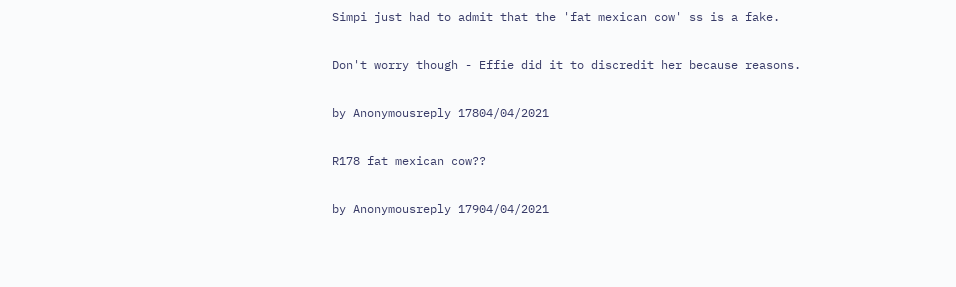Simpi just had to admit that the 'fat mexican cow' ss is a fake.

Don't worry though - Effie did it to discredit her because reasons.

by Anonymousreply 17804/04/2021

R178 fat mexican cow??

by Anonymousreply 17904/04/2021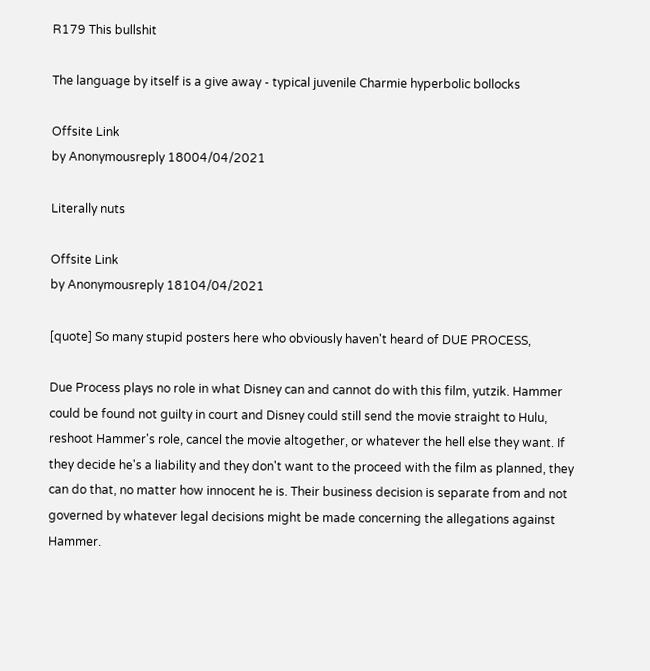R179 This bullshit

The language by itself is a give away - typical juvenile Charmie hyperbolic bollocks

Offsite Link
by Anonymousreply 18004/04/2021

Literally nuts

Offsite Link
by Anonymousreply 18104/04/2021

[quote] So many stupid posters here who obviously haven't heard of DUE PROCESS,

Due Process plays no role in what Disney can and cannot do with this film, yutzik. Hammer could be found not guilty in court and Disney could still send the movie straight to Hulu, reshoot Hammer's role, cancel the movie altogether, or whatever the hell else they want. If they decide he's a liability and they don't want to the proceed with the film as planned, they can do that, no matter how innocent he is. Their business decision is separate from and not governed by whatever legal decisions might be made concerning the allegations against Hammer.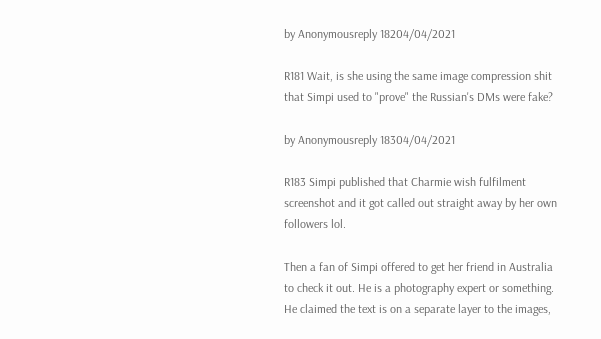by Anonymousreply 18204/04/2021

R181 Wait, is she using the same image compression shit that Simpi used to "prove" the Russian's DMs were fake?

by Anonymousreply 18304/04/2021

R183 Simpi published that Charmie wish fulfilment screenshot and it got called out straight away by her own followers lol.

Then a fan of Simpi offered to get her friend in Australia to check it out. He is a photography expert or something. He claimed the text is on a separate layer to the images,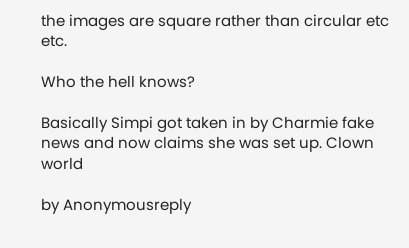the images are square rather than circular etc etc.

Who the hell knows?

Basically Simpi got taken in by Charmie fake news and now claims she was set up. Clown world

by Anonymousreply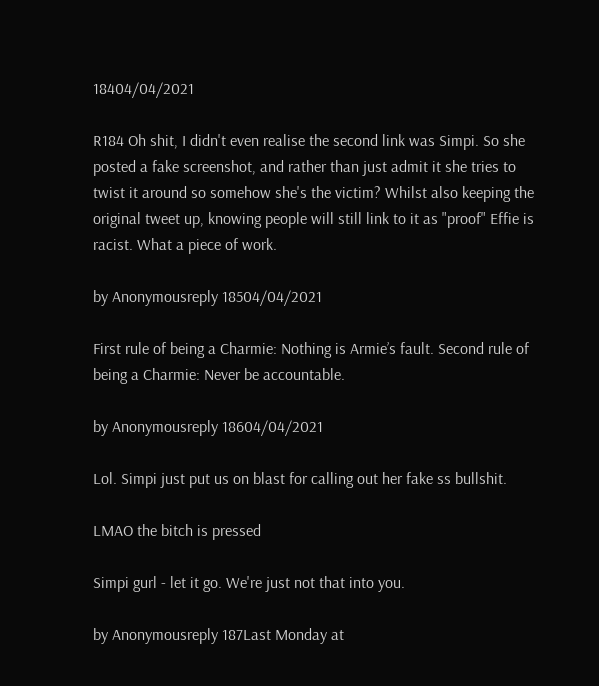18404/04/2021

R184 Oh shit, I didn't even realise the second link was Simpi. So she posted a fake screenshot, and rather than just admit it she tries to twist it around so somehow she's the victim? Whilst also keeping the original tweet up, knowing people will still link to it as "proof" Effie is racist. What a piece of work.

by Anonymousreply 18504/04/2021

First rule of being a Charmie: Nothing is Armie’s fault. Second rule of being a Charmie: Never be accountable.

by Anonymousreply 18604/04/2021

Lol. Simpi just put us on blast for calling out her fake ss bullshit.

LMAO the bitch is pressed

Simpi gurl - let it go. We're just not that into you.

by Anonymousreply 187Last Monday at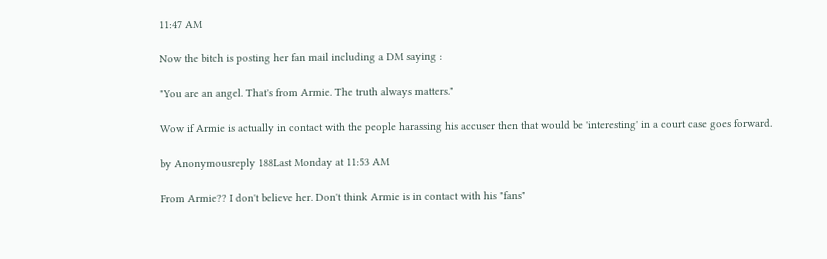11:47 AM

Now the bitch is posting her fan mail including a DM saying :

"You are an angel. That's from Armie. The truth always matters."

Wow if Armie is actually in contact with the people harassing his accuser then that would be 'interesting' in a court case goes forward.

by Anonymousreply 188Last Monday at 11:53 AM

From Armie?? I don't believe her. Don't think Armie is in contact with his "fans"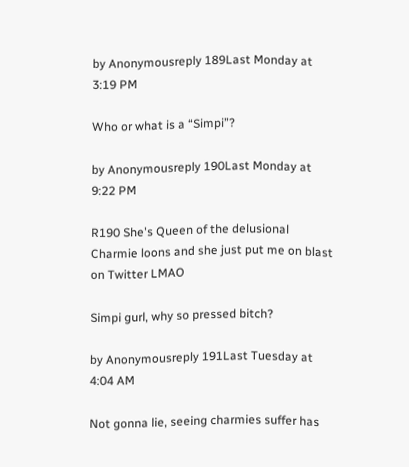by Anonymousreply 189Last Monday at 3:19 PM

Who or what is a “Simpi”?

by Anonymousreply 190Last Monday at 9:22 PM

R190 She's Queen of the delusional Charmie loons and she just put me on blast on Twitter LMAO

Simpi gurl, why so pressed bitch?

by Anonymousreply 191Last Tuesday at 4:04 AM

Not gonna lie, seeing charmies suffer has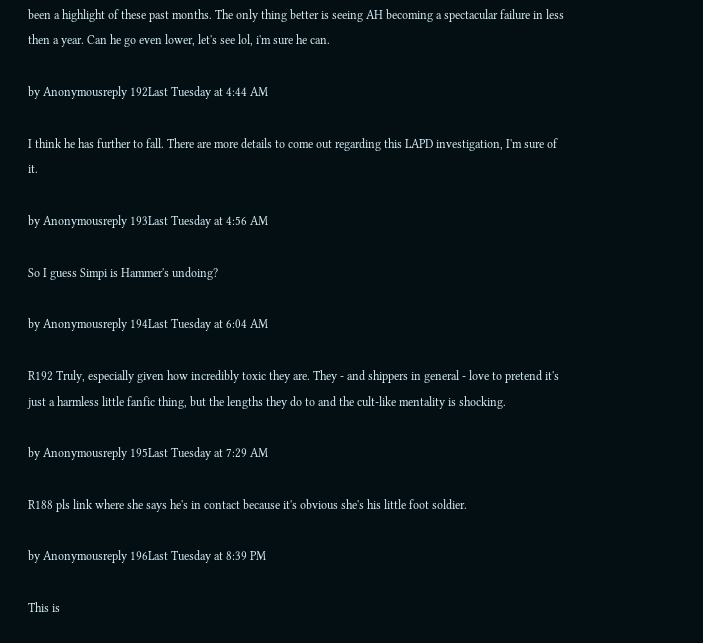been a highlight of these past months. The only thing better is seeing AH becoming a spectacular failure in less then a year. Can he go even lower, let's see lol, i'm sure he can.

by Anonymousreply 192Last Tuesday at 4:44 AM

I think he has further to fall. There are more details to come out regarding this LAPD investigation, I'm sure of it.

by Anonymousreply 193Last Tuesday at 4:56 AM

So I guess Simpi is Hammer's undoing?

by Anonymousreply 194Last Tuesday at 6:04 AM

R192 Truly, especially given how incredibly toxic they are. They - and shippers in general - love to pretend it's just a harmless little fanfic thing, but the lengths they do to and the cult-like mentality is shocking.

by Anonymousreply 195Last Tuesday at 7:29 AM

R188 pls link where she says he's in contact because it's obvious she's his little foot soldier.

by Anonymousreply 196Last Tuesday at 8:39 PM

This is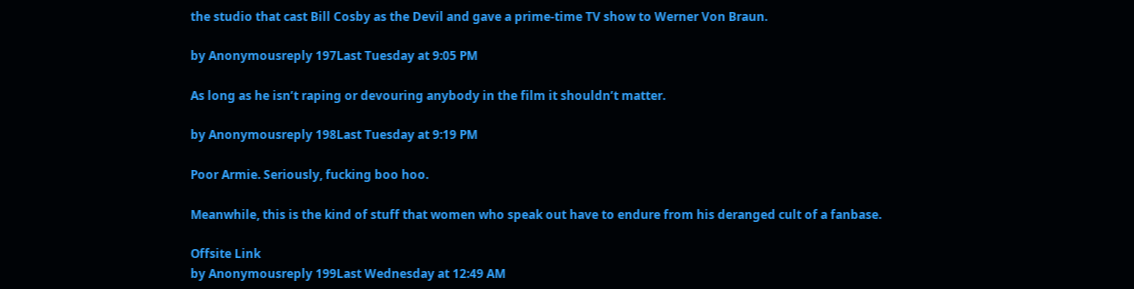the studio that cast Bill Cosby as the Devil and gave a prime-time TV show to Werner Von Braun.

by Anonymousreply 197Last Tuesday at 9:05 PM

As long as he isn’t raping or devouring anybody in the film it shouldn’t matter.

by Anonymousreply 198Last Tuesday at 9:19 PM

Poor Armie. Seriously, fucking boo hoo.

Meanwhile, this is the kind of stuff that women who speak out have to endure from his deranged cult of a fanbase.

Offsite Link
by Anonymousreply 199Last Wednesday at 12:49 AM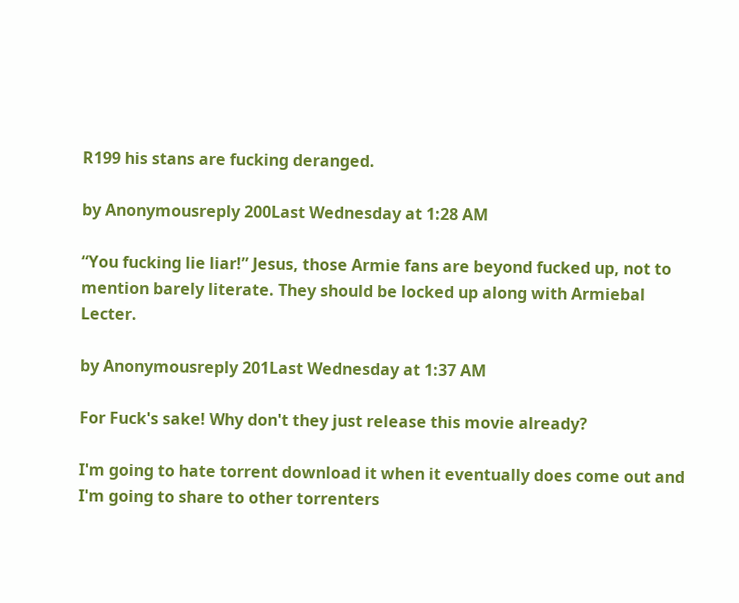R199 his stans are fucking deranged.

by Anonymousreply 200Last Wednesday at 1:28 AM

“You fucking lie liar!” Jesus, those Armie fans are beyond fucked up, not to mention barely literate. They should be locked up along with Armiebal Lecter.

by Anonymousreply 201Last Wednesday at 1:37 AM

For Fuck's sake! Why don't they just release this movie already?

I'm going to hate torrent download it when it eventually does come out and I'm going to share to other torrenters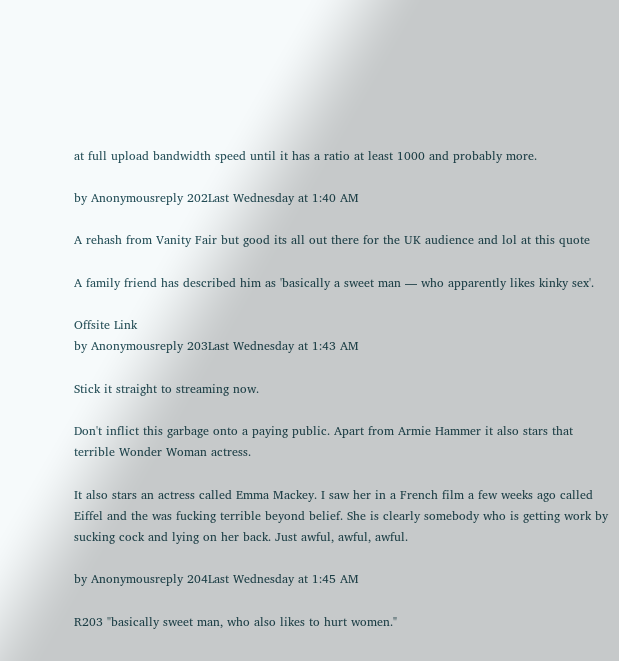at full upload bandwidth speed until it has a ratio at least 1000 and probably more.

by Anonymousreply 202Last Wednesday at 1:40 AM

A rehash from Vanity Fair but good its all out there for the UK audience and lol at this quote

A family friend has described him as 'basically a sweet man — who apparently likes kinky sex'.

Offsite Link
by Anonymousreply 203Last Wednesday at 1:43 AM

Stick it straight to streaming now.

Don't inflict this garbage onto a paying public. Apart from Armie Hammer it also stars that terrible Wonder Woman actress.

It also stars an actress called Emma Mackey. I saw her in a French film a few weeks ago called Eiffel and the was fucking terrible beyond belief. She is clearly somebody who is getting work by sucking cock and lying on her back. Just awful, awful, awful.

by Anonymousreply 204Last Wednesday at 1:45 AM

R203 "basically sweet man, who also likes to hurt women."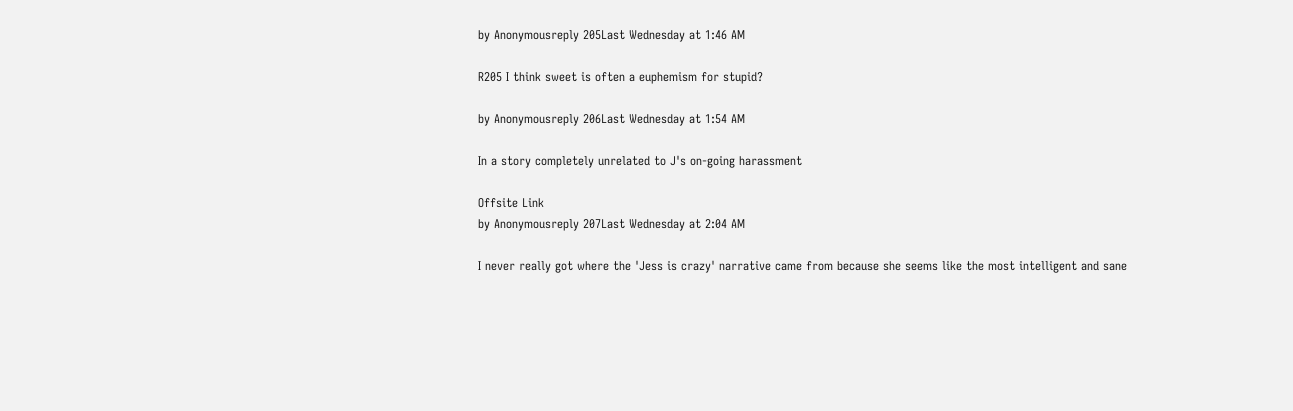by Anonymousreply 205Last Wednesday at 1:46 AM

R205 I think sweet is often a euphemism for stupid?

by Anonymousreply 206Last Wednesday at 1:54 AM

In a story completely unrelated to J's on-going harassment

Offsite Link
by Anonymousreply 207Last Wednesday at 2:04 AM

I never really got where the 'Jess is crazy' narrative came from because she seems like the most intelligent and sane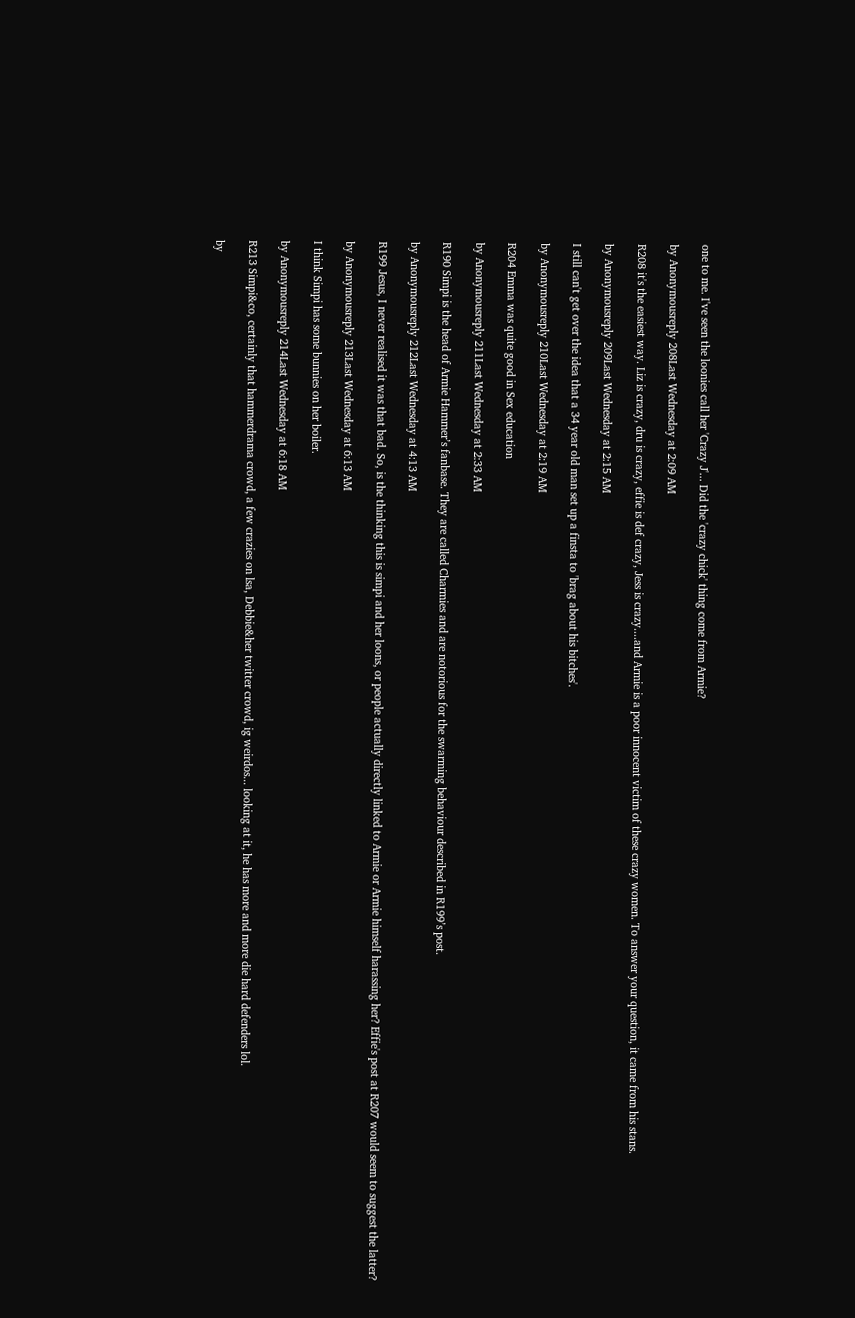one to me. I've seen the loonies call her 'Crazy J'... Did the 'crazy chick' thing come from Armie?

by Anonymousreply 208Last Wednesday at 2:09 AM

R208 it's the easiest way. Liz is crazy, dru is crazy, effie is def crazy, Jess is crazy....and Armie is a poor innocent victim of these crazy women. To answer your question, it came from his stans.

by Anonymousreply 209Last Wednesday at 2:15 AM

I still can't get over the idea that a 34 year old man set up a finsta to 'brag about his bitches'.

by Anonymousreply 210Last Wednesday at 2:19 AM

R204 Emma was quite good in Sex education

by Anonymousreply 211Last Wednesday at 2:33 AM

R190 Simpi is the head of Armie Hammer’s fanbase. They are called Charmies and are notorious for the swarming behaviour described in R199’s post.

by Anonymousreply 212Last Wednesday at 4:13 AM

R199 Jesus, I never realised it was that bad. So, is the thinking this is simpi and her loons, or people actually directly linked to Armie or Armie himself harassing her? Effie's post at R207 would seem to suggest the latter?

by Anonymousreply 213Last Wednesday at 6:13 AM

I think Simpi has some bunnies on her boiler.

by Anonymousreply 214Last Wednesday at 6:18 AM

R213 Simpi&co, certainly that hammerdrama crowd, a few crazies on lsa, Debbie&her twitter crowd, ig weirdos... looking at it, he has more and more die hard defenders lol.

by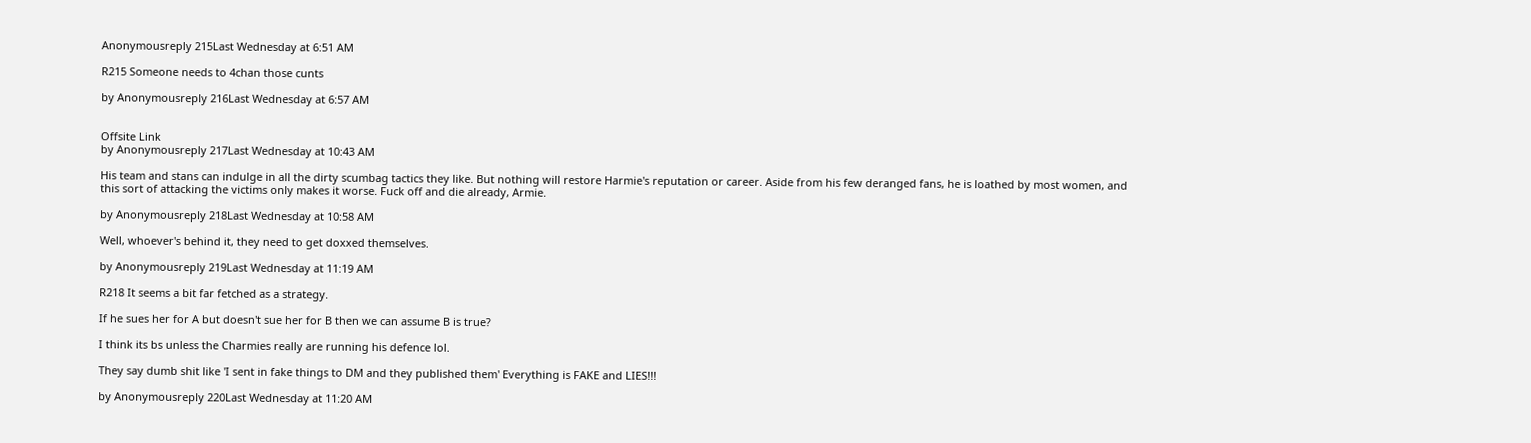Anonymousreply 215Last Wednesday at 6:51 AM

R215 Someone needs to 4chan those cunts

by Anonymousreply 216Last Wednesday at 6:57 AM


Offsite Link
by Anonymousreply 217Last Wednesday at 10:43 AM

His team and stans can indulge in all the dirty scumbag tactics they like. But nothing will restore Harmie's reputation or career. Aside from his few deranged fans, he is loathed by most women, and this sort of attacking the victims only makes it worse. Fuck off and die already, Armie.

by Anonymousreply 218Last Wednesday at 10:58 AM

Well, whoever's behind it, they need to get doxxed themselves.

by Anonymousreply 219Last Wednesday at 11:19 AM

R218 It seems a bit far fetched as a strategy.

If he sues her for A but doesn't sue her for B then we can assume B is true?

I think its bs unless the Charmies really are running his defence lol.

They say dumb shit like 'I sent in fake things to DM and they published them' Everything is FAKE and LIES!!!

by Anonymousreply 220Last Wednesday at 11:20 AM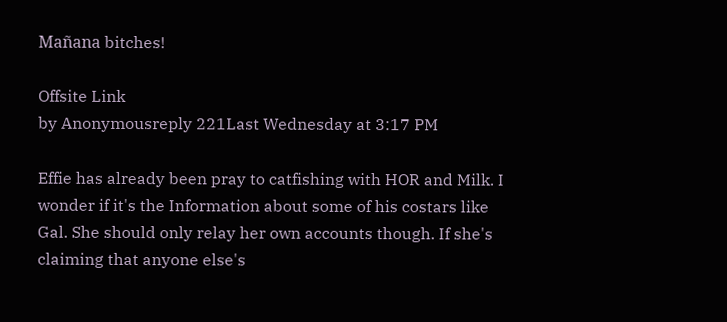Mañana bitches!

Offsite Link
by Anonymousreply 221Last Wednesday at 3:17 PM

Effie has already been pray to catfishing with HOR and Milk. I wonder if it's the Information about some of his costars like Gal. She should only relay her own accounts though. If she's claiming that anyone else's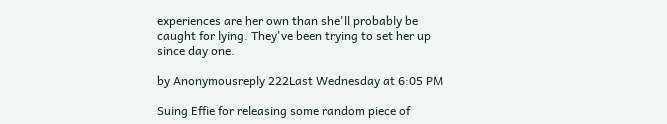experiences are her own than she'll probably be caught for lying. They've been trying to set her up since day one.

by Anonymousreply 222Last Wednesday at 6:05 PM

Suing Effie for releasing some random piece of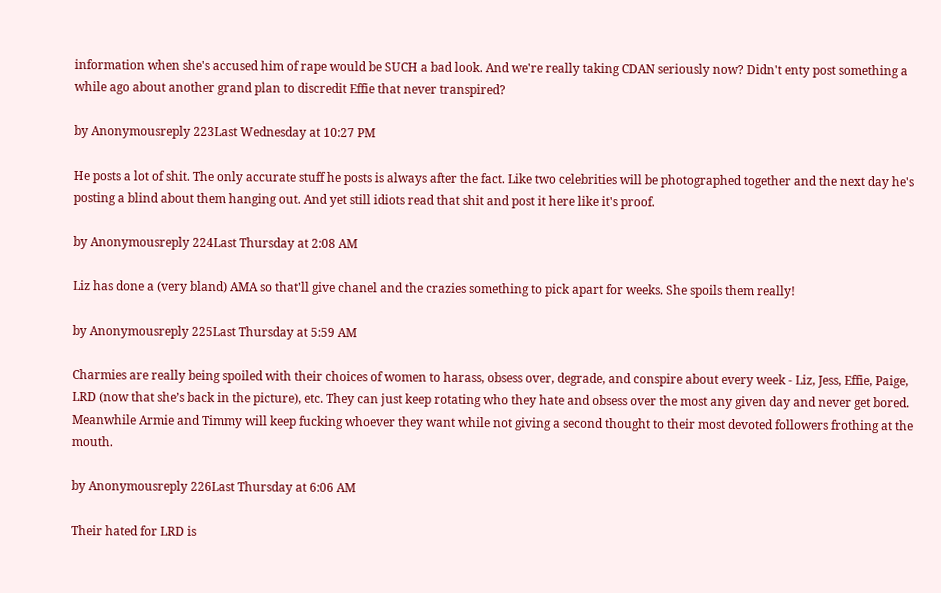information when she's accused him of rape would be SUCH a bad look. And we're really taking CDAN seriously now? Didn't enty post something a while ago about another grand plan to discredit Effie that never transpired?

by Anonymousreply 223Last Wednesday at 10:27 PM

He posts a lot of shit. The only accurate stuff he posts is always after the fact. Like two celebrities will be photographed together and the next day he's posting a blind about them hanging out. And yet still idiots read that shit and post it here like it's proof.

by Anonymousreply 224Last Thursday at 2:08 AM

Liz has done a (very bland) AMA so that'll give chanel and the crazies something to pick apart for weeks. She spoils them really!

by Anonymousreply 225Last Thursday at 5:59 AM

Charmies are really being spoiled with their choices of women to harass, obsess over, degrade, and conspire about every week - Liz, Jess, Effie, Paige, LRD (now that she’s back in the picture), etc. They can just keep rotating who they hate and obsess over the most any given day and never get bored. Meanwhile Armie and Timmy will keep fucking whoever they want while not giving a second thought to their most devoted followers frothing at the mouth.

by Anonymousreply 226Last Thursday at 6:06 AM

Their hated for LRD is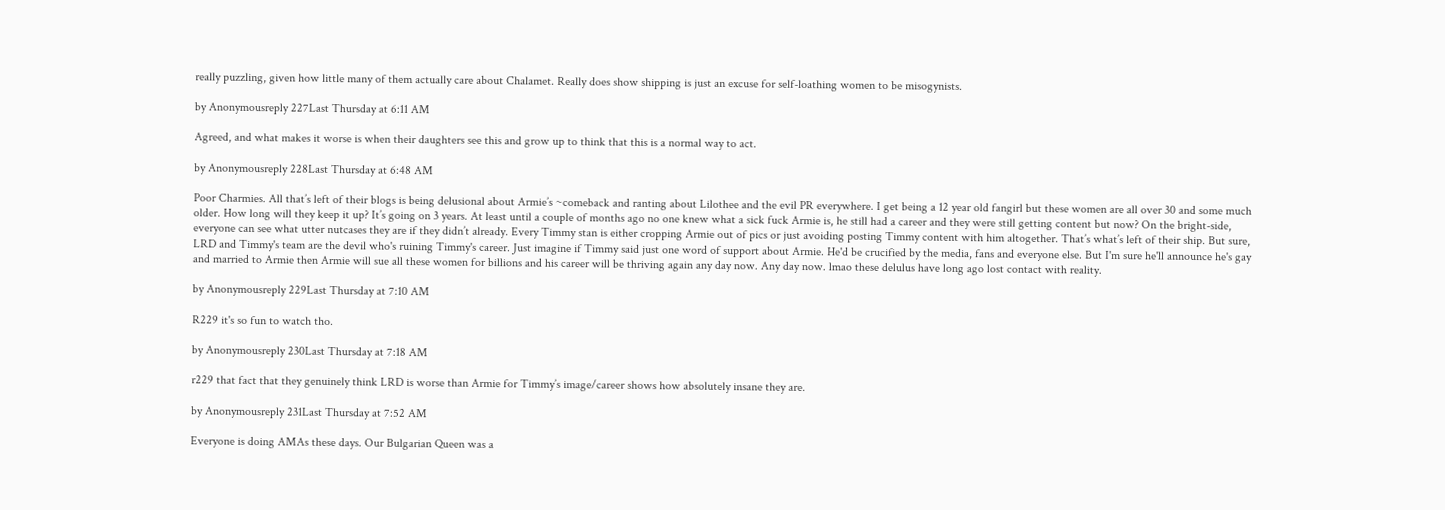really puzzling, given how little many of them actually care about Chalamet. Really does show shipping is just an excuse for self-loathing women to be misogynists.

by Anonymousreply 227Last Thursday at 6:11 AM

Agreed, and what makes it worse is when their daughters see this and grow up to think that this is a normal way to act.

by Anonymousreply 228Last Thursday at 6:48 AM

Poor Charmies. All that’s left of their blogs is being delusional about Armie’s ~comeback and ranting about Lilothee and the evil PR everywhere. I get being a 12 year old fangirl but these women are all over 30 and some much older. How long will they keep it up? It’s going on 3 years. At least until a couple of months ago no one knew what a sick fuck Armie is, he still had a career and they were still getting content but now? On the bright-side, everyone can see what utter nutcases they are if they didn’t already. Every Timmy stan is either cropping Armie out of pics or just avoiding posting Timmy content with him altogether. That’s what’s left of their ship. But sure, LRD and Timmy's team are the devil who's ruining Timmy's career. Just imagine if Timmy said just one word of support about Armie. He'd be crucified by the media, fans and everyone else. But I'm sure he'll announce he's gay and married to Armie then Armie will sue all these women for billions and his career will be thriving again any day now. Any day now. lmao these delulus have long ago lost contact with reality.

by Anonymousreply 229Last Thursday at 7:10 AM

R229 it's so fun to watch tho.

by Anonymousreply 230Last Thursday at 7:18 AM

r229 that fact that they genuinely think LRD is worse than Armie for Timmy’s image/career shows how absolutely insane they are.

by Anonymousreply 231Last Thursday at 7:52 AM

Everyone is doing AMAs these days. Our Bulgarian Queen was a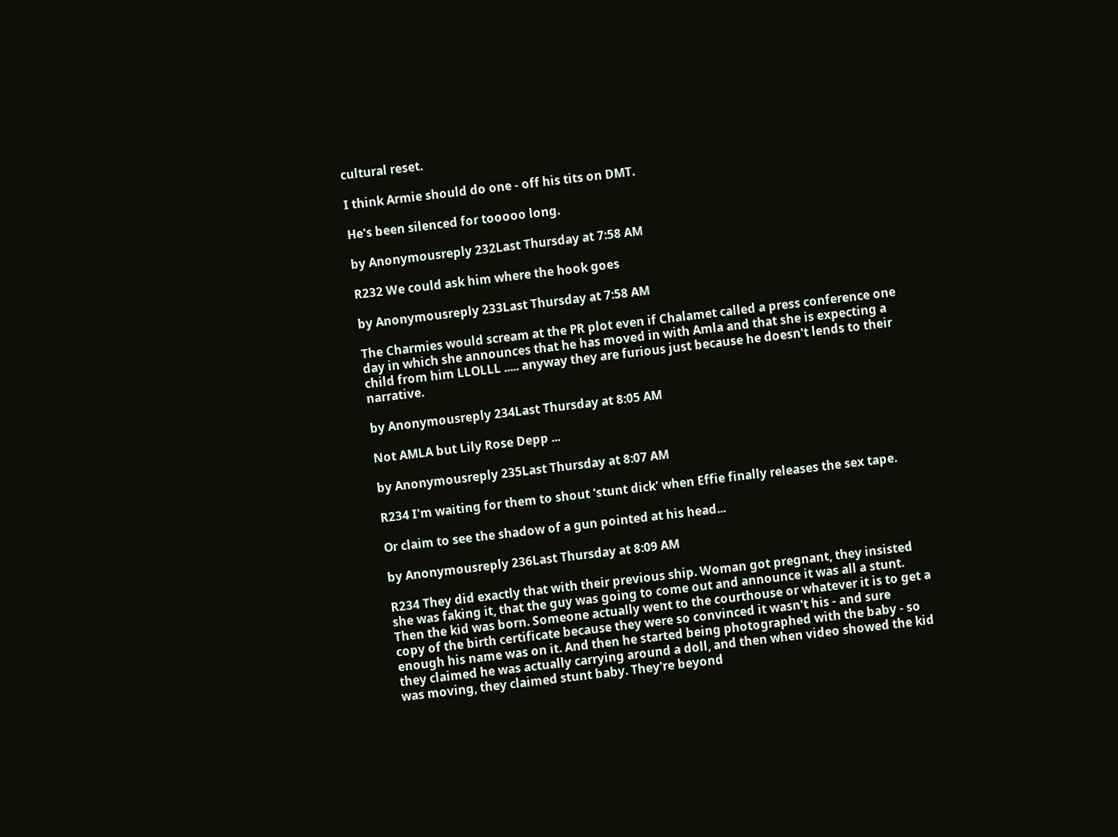cultural reset.

I think Armie should do one - off his tits on DMT.

He's been silenced for tooooo long.

by Anonymousreply 232Last Thursday at 7:58 AM

R232 We could ask him where the hook goes

by Anonymousreply 233Last Thursday at 7:58 AM

The Charmies would scream at the PR plot even if Chalamet called a press conference one day in which she announces that he has moved in with Amla and that she is expecting a child from him LLOLLL ..... anyway they are furious just because he doesn't lends to their narrative.

by Anonymousreply 234Last Thursday at 8:05 AM

Not AMLA but Lily Rose Depp ...

by Anonymousreply 235Last Thursday at 8:07 AM

R234 I'm waiting for them to shout 'stunt dick' when Effie finally releases the sex tape.

Or claim to see the shadow of a gun pointed at his head...

by Anonymousreply 236Last Thursday at 8:09 AM

R234 They did exactly that with their previous ship. Woman got pregnant, they insisted she was faking it, that the guy was going to come out and announce it was all a stunt. Then the kid was born. Someone actually went to the courthouse or whatever it is to get a copy of the birth certificate because they were so convinced it wasn't his - and sure enough his name was on it. And then he started being photographed with the baby - so they claimed he was actually carrying around a doll, and then when video showed the kid was moving, they claimed stunt baby. They're beyond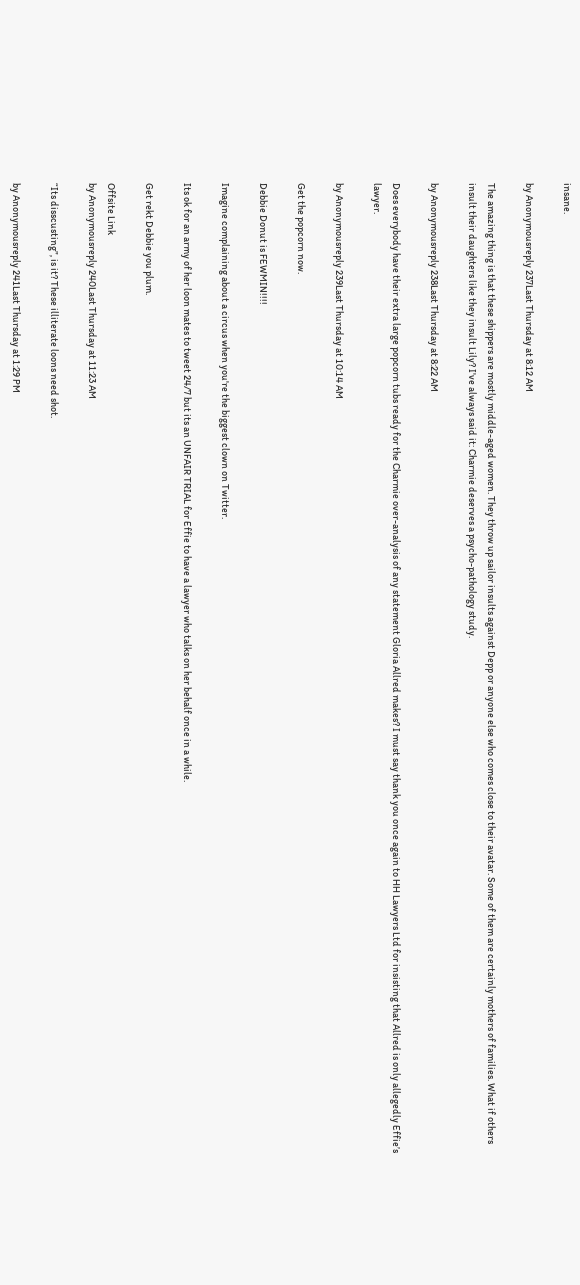insane.

by Anonymousreply 237Last Thursday at 8:12 AM

The amazing thing is that these shippers are mostly middle-aged women. They throw up sailor insults against Depp or anyone else who comes close to their avatar. Some of them are certainly mothers of families. What if others insult their daughters like they insult Lily? I've always said it: Charmie deserves a psycho-pathology study.

by Anonymousreply 238Last Thursday at 8:22 AM

Does everybody have their extra large popcorn tubs ready for the Charmie over-analysis of any statement Gloria Allred makes? I must say thank you once again to HH Lawyers Ltd for insisting that Allred is only allegedly Effie’s lawyer.

by Anonymousreply 239Last Thursday at 10:14 AM

Get the popcorn now.

Debbie Donut is FEWMIN!!!!

Imagine complaining about a circus when you're the biggest clown on Twitter.

Its ok for an army of her loon mates to tweet 24/7 but its an UNFAIR TRIAL for Effie to have a lawyer who talks on her behalf once in a while.

Get rekt Debbie you plum.

Offsite Link
by Anonymousreply 240Last Thursday at 11:23 AM

“Its disscusting”, is it? These illiterate loons need shot.

by Anonymousreply 241Last Thursday at 1:29 PM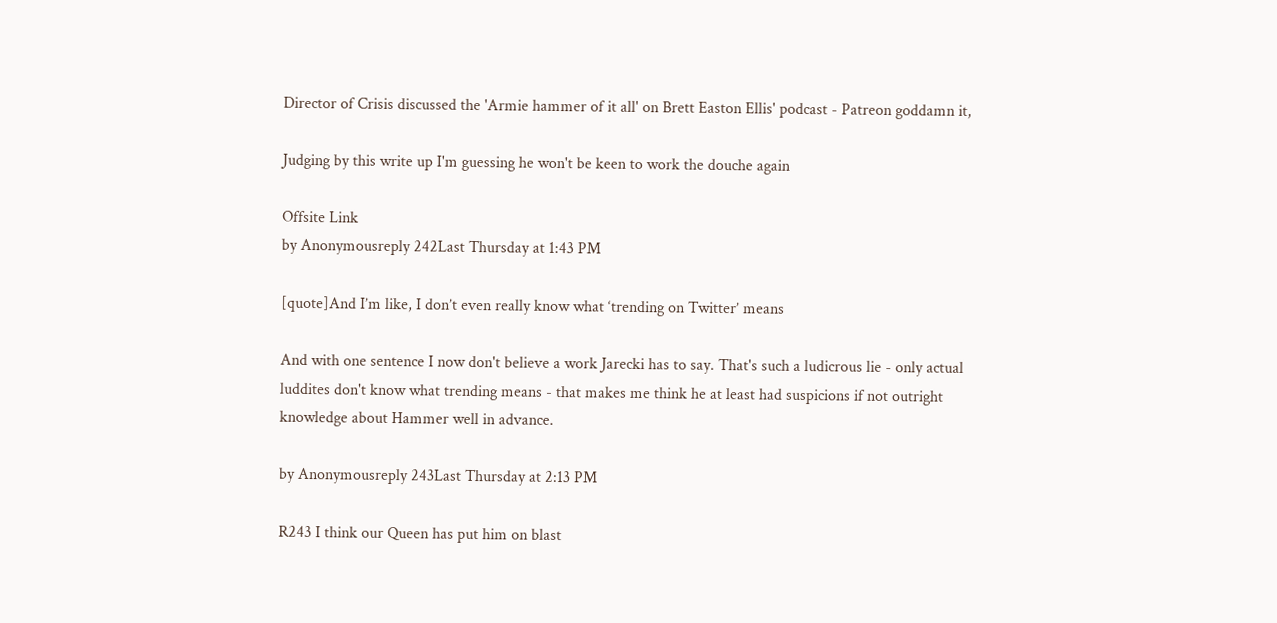Director of Crisis discussed the 'Armie hammer of it all' on Brett Easton Ellis' podcast - Patreon goddamn it,

Judging by this write up I'm guessing he won't be keen to work the douche again

Offsite Link
by Anonymousreply 242Last Thursday at 1:43 PM

[quote]And I’m like, I don’t even really know what ‘trending on Twitter’ means

And with one sentence I now don't believe a work Jarecki has to say. That's such a ludicrous lie - only actual luddites don't know what trending means - that makes me think he at least had suspicions if not outright knowledge about Hammer well in advance.

by Anonymousreply 243Last Thursday at 2:13 PM

R243 I think our Queen has put him on blast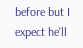before but I expect he'll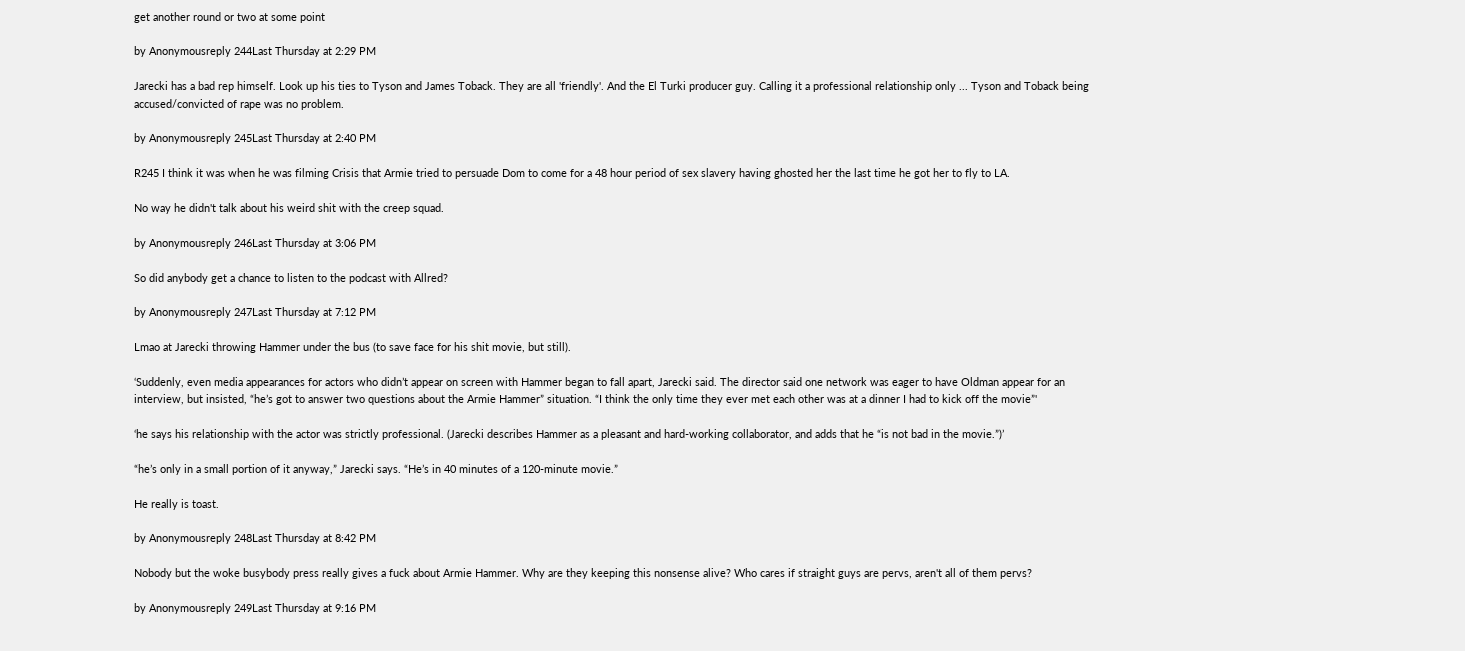get another round or two at some point

by Anonymousreply 244Last Thursday at 2:29 PM

Jarecki has a bad rep himself. Look up his ties to Tyson and James Toback. They are all 'friendly'. And the El Turki producer guy. Calling it a professional relationship only ... Tyson and Toback being accused/convicted of rape was no problem.

by Anonymousreply 245Last Thursday at 2:40 PM

R245 I think it was when he was filming Crisis that Armie tried to persuade Dom to come for a 48 hour period of sex slavery having ghosted her the last time he got her to fly to LA.

No way he didn't talk about his weird shit with the creep squad.

by Anonymousreply 246Last Thursday at 3:06 PM

So did anybody get a chance to listen to the podcast with Allred?

by Anonymousreply 247Last Thursday at 7:12 PM

Lmao at Jarecki throwing Hammer under the bus (to save face for his shit movie, but still).

‘Suddenly, even media appearances for actors who didn’t appear on screen with Hammer began to fall apart, Jarecki said. The director said one network was eager to have Oldman appear for an interview, but insisted, “he’s got to answer two questions about the Armie Hammer” situation. “I think the only time they ever met each other was at a dinner I had to kick off the movie”'

‘he says his relationship with the actor was strictly professional. (Jarecki describes Hammer as a pleasant and hard-working collaborator, and adds that he “is not bad in the movie.”)’

“he’s only in a small portion of it anyway,” Jarecki says. “He’s in 40 minutes of a 120-minute movie.”

He really is toast.

by Anonymousreply 248Last Thursday at 8:42 PM

Nobody but the woke busybody press really gives a fuck about Armie Hammer. Why are they keeping this nonsense alive? Who cares if straight guys are pervs, aren't all of them pervs?

by Anonymousreply 249Last Thursday at 9:16 PM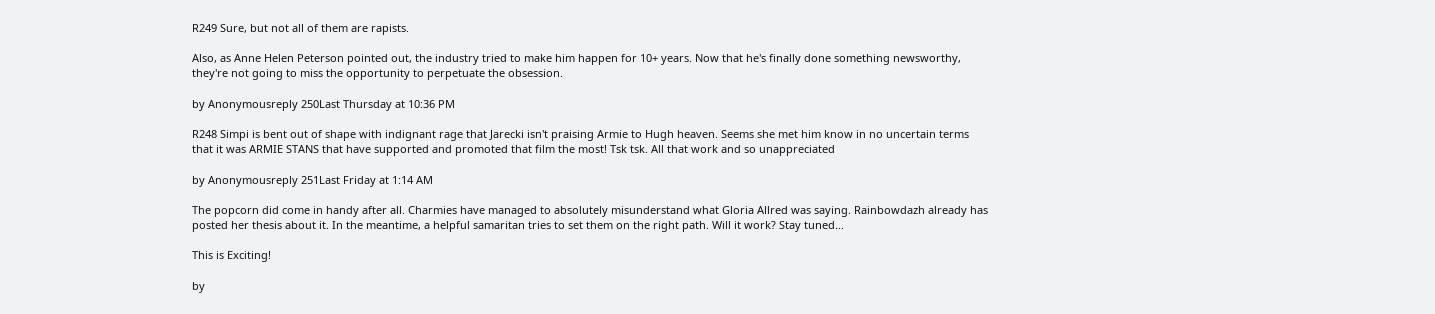R249 Sure, but not all of them are rapists.

Also, as Anne Helen Peterson pointed out, the industry tried to make him happen for 10+ years. Now that he's finally done something newsworthy, they're not going to miss the opportunity to perpetuate the obsession.

by Anonymousreply 250Last Thursday at 10:36 PM

R248 Simpi is bent out of shape with indignant rage that Jarecki isn't praising Armie to Hugh heaven. Seems she met him know in no uncertain terms that it was ARMIE STANS that have supported and promoted that film the most! Tsk tsk. All that work and so unappreciated

by Anonymousreply 251Last Friday at 1:14 AM

The popcorn did come in handy after all. Charmies have managed to absolutely misunderstand what Gloria Allred was saying. Rainbowdazh already has posted her thesis about it. In the meantime, a helpful samaritan tries to set them on the right path. Will it work? Stay tuned...

This is Exciting!

by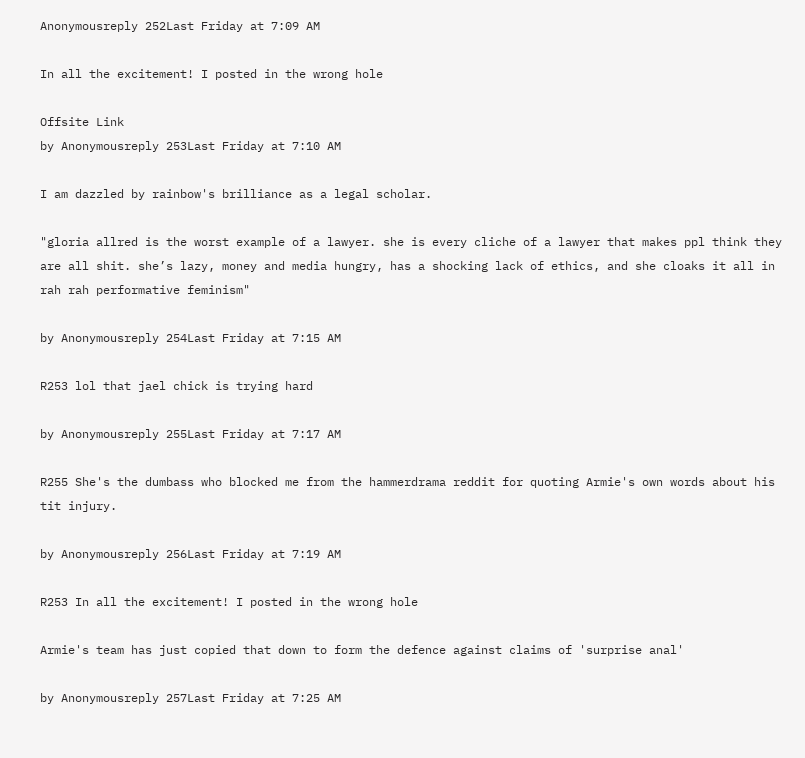Anonymousreply 252Last Friday at 7:09 AM

In all the excitement! I posted in the wrong hole

Offsite Link
by Anonymousreply 253Last Friday at 7:10 AM

I am dazzled by rainbow's brilliance as a legal scholar.

"gloria allred is the worst example of a lawyer. she is every cliche of a lawyer that makes ppl think they are all shit. she’s lazy, money and media hungry, has a shocking lack of ethics, and she cloaks it all in rah rah performative feminism"

by Anonymousreply 254Last Friday at 7:15 AM

R253 lol that jael chick is trying hard

by Anonymousreply 255Last Friday at 7:17 AM

R255 She's the dumbass who blocked me from the hammerdrama reddit for quoting Armie's own words about his tit injury.

by Anonymousreply 256Last Friday at 7:19 AM

R253 In all the excitement! I posted in the wrong hole

Armie's team has just copied that down to form the defence against claims of 'surprise anal'

by Anonymousreply 257Last Friday at 7:25 AM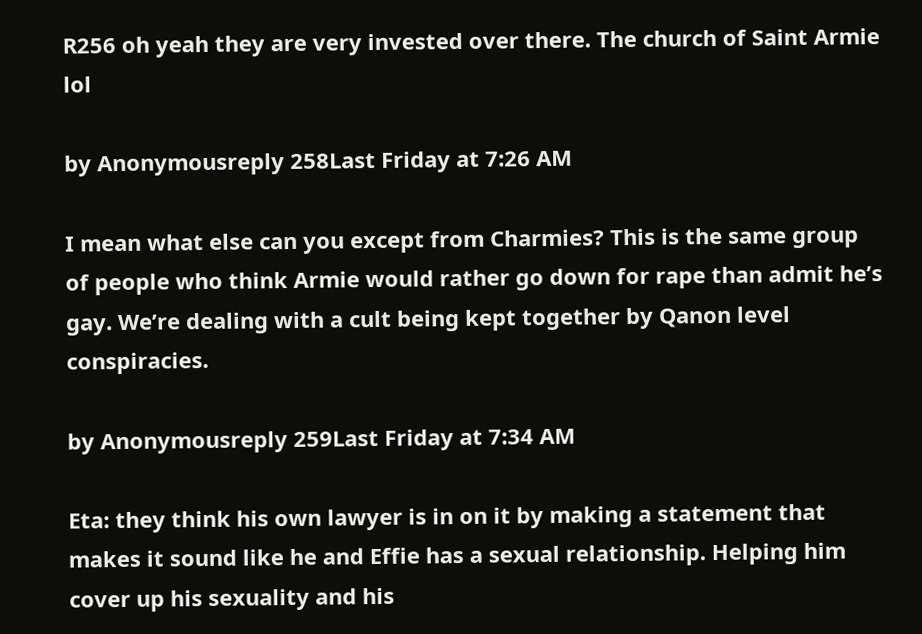R256 oh yeah they are very invested over there. The church of Saint Armie lol

by Anonymousreply 258Last Friday at 7:26 AM

I mean what else can you except from Charmies? This is the same group of people who think Armie would rather go down for rape than admit he’s gay. We’re dealing with a cult being kept together by Qanon level conspiracies.

by Anonymousreply 259Last Friday at 7:34 AM

Eta: they think his own lawyer is in on it by making a statement that makes it sound like he and Effie has a sexual relationship. Helping him cover up his sexuality and his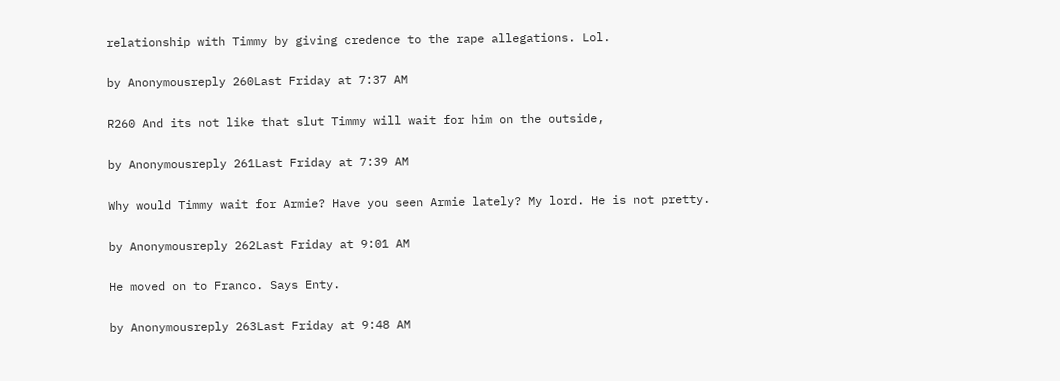relationship with Timmy by giving credence to the rape allegations. Lol.

by Anonymousreply 260Last Friday at 7:37 AM

R260 And its not like that slut Timmy will wait for him on the outside,

by Anonymousreply 261Last Friday at 7:39 AM

Why would Timmy wait for Armie? Have you seen Armie lately? My lord. He is not pretty.

by Anonymousreply 262Last Friday at 9:01 AM

He moved on to Franco. Says Enty.

by Anonymousreply 263Last Friday at 9:48 AM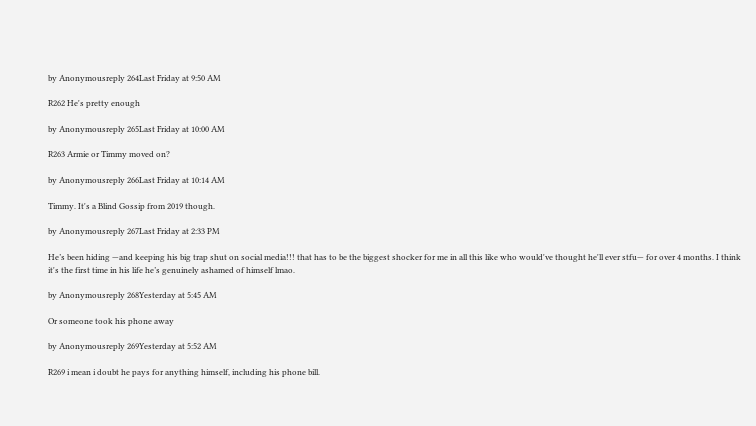by Anonymousreply 264Last Friday at 9:50 AM

R262 He's pretty enough

by Anonymousreply 265Last Friday at 10:00 AM

R263 Armie or Timmy moved on?

by Anonymousreply 266Last Friday at 10:14 AM

Timmy. It's a Blind Gossip from 2019 though.

by Anonymousreply 267Last Friday at 2:33 PM

He’s been hiding —and keeping his big trap shut on social media!!! that has to be the biggest shocker for me in all this like who would've thought he'll ever stfu— for over 4 months. I think it's the first time in his life he’s genuinely ashamed of himself lmao.

by Anonymousreply 268Yesterday at 5:45 AM

Or someone took his phone away

by Anonymousreply 269Yesterday at 5:52 AM

R269 i mean i doubt he pays for anything himself, including his phone bill.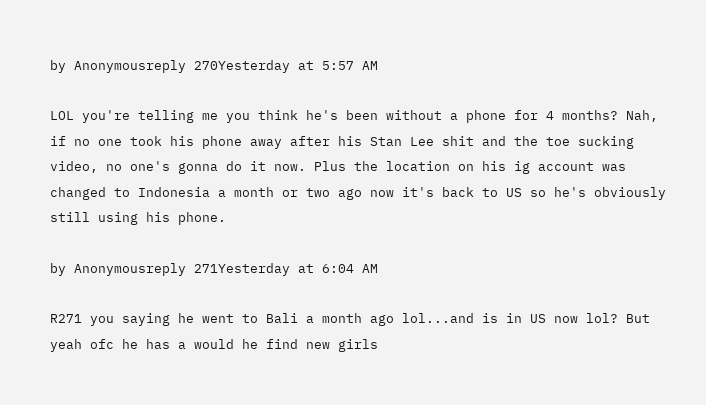by Anonymousreply 270Yesterday at 5:57 AM

LOL you're telling me you think he's been without a phone for 4 months? Nah, if no one took his phone away after his Stan Lee shit and the toe sucking video, no one's gonna do it now. Plus the location on his ig account was changed to Indonesia a month or two ago now it's back to US so he's obviously still using his phone.

by Anonymousreply 271Yesterday at 6:04 AM

R271 you saying he went to Bali a month ago lol...and is in US now lol? But yeah ofc he has a would he find new girls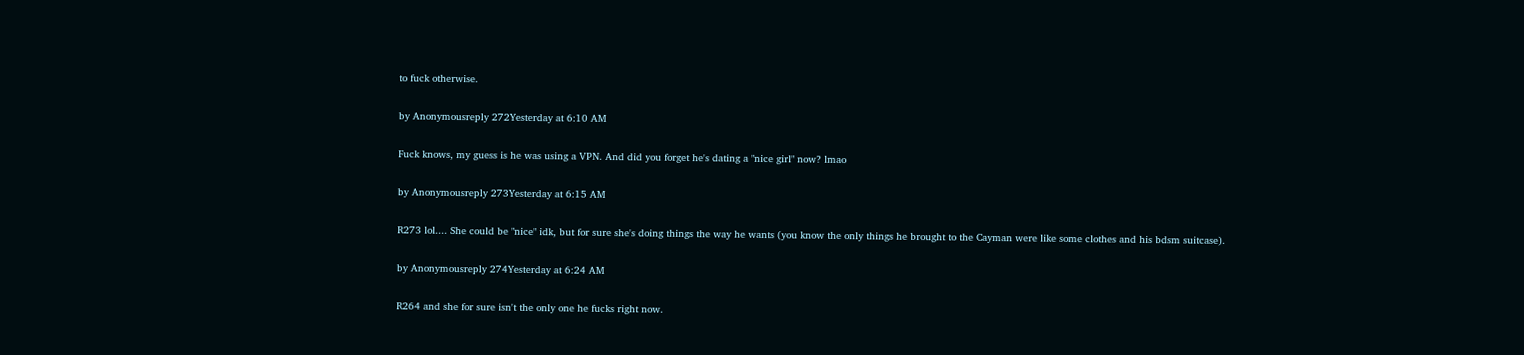to fuck otherwise.

by Anonymousreply 272Yesterday at 6:10 AM

Fuck knows, my guess is he was using a VPN. And did you forget he's dating a "nice girl" now? lmao

by Anonymousreply 273Yesterday at 6:15 AM

R273 lol.... She could be "nice" idk, but for sure she's doing things the way he wants (you know the only things he brought to the Cayman were like some clothes and his bdsm suitcase).

by Anonymousreply 274Yesterday at 6:24 AM

R264 and she for sure isn't the only one he fucks right now.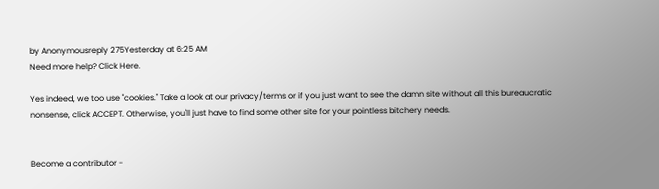by Anonymousreply 275Yesterday at 6:25 AM
Need more help? Click Here.

Yes indeed, we too use "cookies." Take a look at our privacy/terms or if you just want to see the damn site without all this bureaucratic nonsense, click ACCEPT. Otherwise, you'll just have to find some other site for your pointless bitchery needs.


Become a contributor -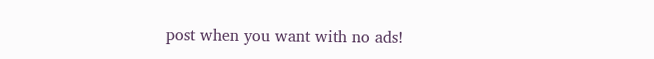post when you want with no ads!